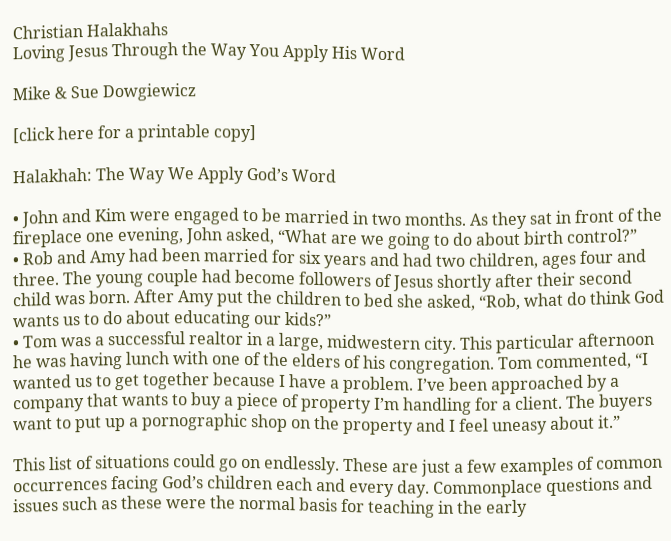Christian Halakhahs
Loving Jesus Through the Way You Apply His Word

Mike & Sue Dowgiewicz

[click here for a printable copy]

Halakhah: The Way We Apply God’s Word

• John and Kim were engaged to be married in two months. As they sat in front of the fireplace one evening, John asked, “What are we going to do about birth control?”
• Rob and Amy had been married for six years and had two children, ages four and three. The young couple had become followers of Jesus shortly after their second child was born. After Amy put the children to bed she asked, “Rob, what do think God wants us to do about educating our kids?”
• Tom was a successful realtor in a large, midwestern city. This particular afternoon he was having lunch with one of the elders of his congregation. Tom commented, “I wanted us to get together because I have a problem. I’ve been approached by a company that wants to buy a piece of property I’m handling for a client. The buyers want to put up a pornographic shop on the property and I feel uneasy about it.”

This list of situations could go on endlessly. These are just a few examples of common occurrences facing God’s children each and every day. Commonplace questions and issues such as these were the normal basis for teaching in the early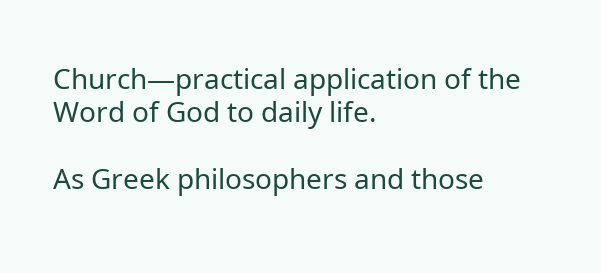Church—practical application of the Word of God to daily life.

As Greek philosophers and those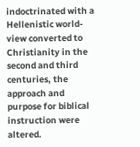indoctrinated with a Hellenistic world-view converted to Christianity in the second and third centuries, the approach and purpose for biblical instruction were altered.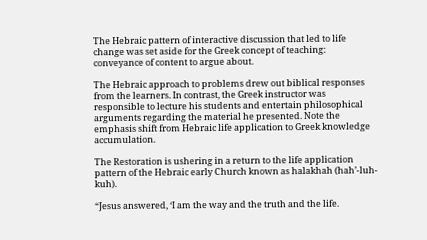The Hebraic pattern of interactive discussion that led to life change was set aside for the Greek concept of teaching: conveyance of content to argue about.

The Hebraic approach to problems drew out biblical responses from the learners. In contrast, the Greek instructor was responsible to lecture his students and entertain philosophical arguments regarding the material he presented. Note the emphasis shift from Hebraic life application to Greek knowledge accumulation.

The Restoration is ushering in a return to the life application pattern of the Hebraic early Church known as halakhah (hah’-luh-kuh).

“Jesus answered, ‘I am the way and the truth and the life.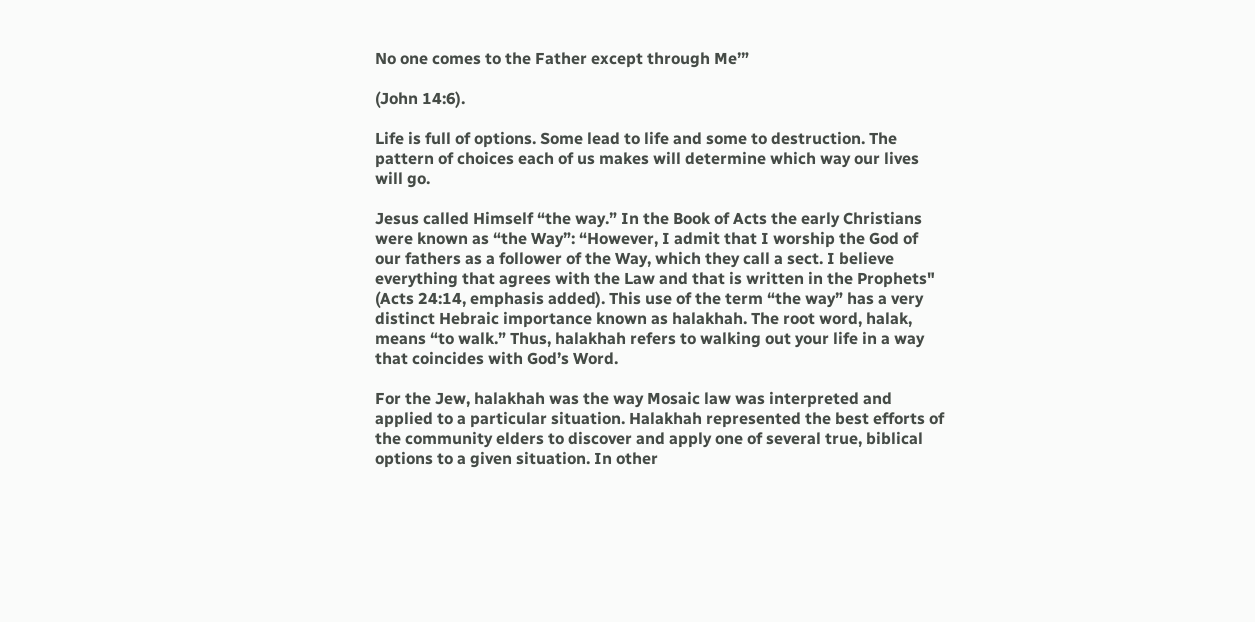No one comes to the Father except through Me’”

(John 14:6).

Life is full of options. Some lead to life and some to destruction. The pattern of choices each of us makes will determine which way our lives will go.

Jesus called Himself “the way.” In the Book of Acts the early Christians were known as “the Way”: “However, I admit that I worship the God of our fathers as a follower of the Way, which they call a sect. I believe everything that agrees with the Law and that is written in the Prophets" (Acts 24:14, emphasis added). This use of the term “the way” has a very distinct Hebraic importance known as halakhah. The root word, halak, means “to walk.” Thus, halakhah refers to walking out your life in a way that coincides with God’s Word.

For the Jew, halakhah was the way Mosaic law was interpreted and applied to a particular situation. Halakhah represented the best efforts of the community elders to discover and apply one of several true, biblical options to a given situation. In other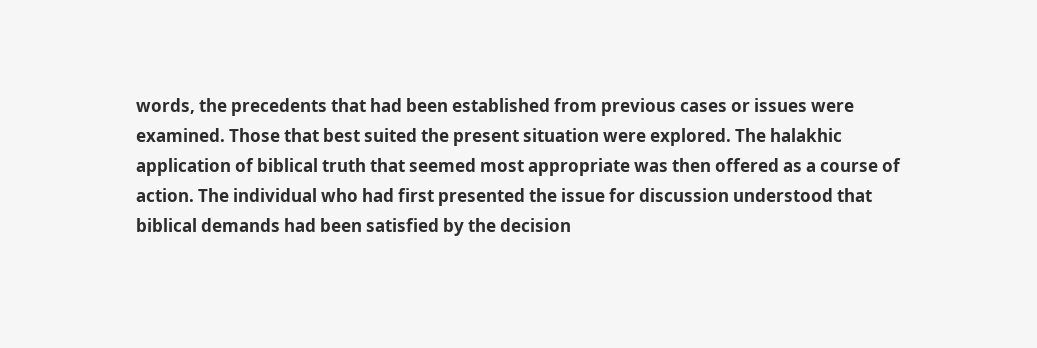words, the precedents that had been established from previous cases or issues were examined. Those that best suited the present situation were explored. The halakhic application of biblical truth that seemed most appropriate was then offered as a course of action. The individual who had first presented the issue for discussion understood that biblical demands had been satisfied by the decision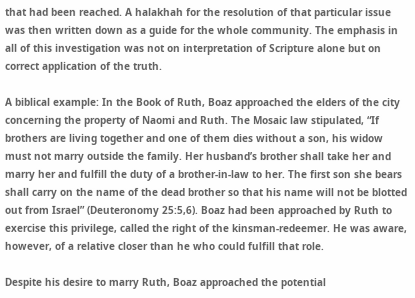that had been reached. A halakhah for the resolution of that particular issue was then written down as a guide for the whole community. The emphasis in all of this investigation was not on interpretation of Scripture alone but on correct application of the truth.

A biblical example: In the Book of Ruth, Boaz approached the elders of the city concerning the property of Naomi and Ruth. The Mosaic law stipulated, “If brothers are living together and one of them dies without a son, his widow must not marry outside the family. Her husband’s brother shall take her and marry her and fulfill the duty of a brother-in-law to her. The first son she bears shall carry on the name of the dead brother so that his name will not be blotted out from Israel” (Deuteronomy 25:5,6). Boaz had been approached by Ruth to exercise this privilege, called the right of the kinsman-redeemer. He was aware, however, of a relative closer than he who could fulfill that role.

Despite his desire to marry Ruth, Boaz approached the potential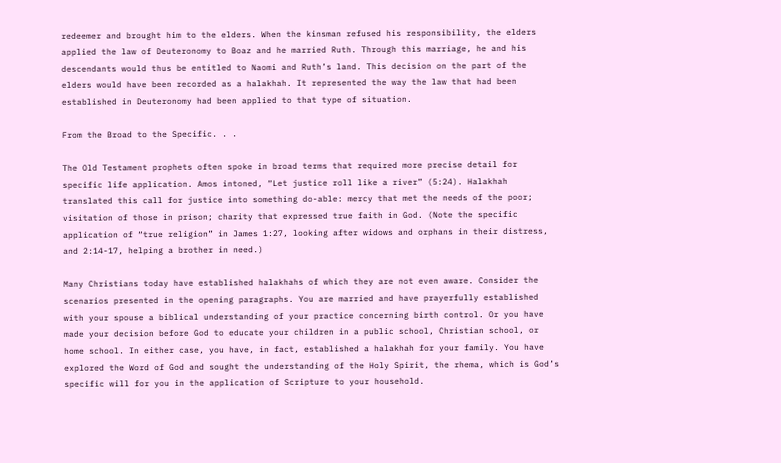redeemer and brought him to the elders. When the kinsman refused his responsibility, the elders applied the law of Deuteronomy to Boaz and he married Ruth. Through this marriage, he and his descendants would thus be entitled to Naomi and Ruth’s land. This decision on the part of the elders would have been recorded as a halakhah. It represented the way the law that had been established in Deuteronomy had been applied to that type of situation.

From the Broad to the Specific. . .

The Old Testament prophets often spoke in broad terms that required more precise detail for specific life application. Amos intoned, “Let justice roll like a river” (5:24). Halakhah translated this call for justice into something do-able: mercy that met the needs of the poor; visitation of those in prison; charity that expressed true faith in God. (Note the specific application of “true religion” in James 1:27, looking after widows and orphans in their distress, and 2:14-17, helping a brother in need.)

Many Christians today have established halakhahs of which they are not even aware. Consider the scenarios presented in the opening paragraphs. You are married and have prayerfully established with your spouse a biblical understanding of your practice concerning birth control. Or you have made your decision before God to educate your children in a public school, Christian school, or home school. In either case, you have, in fact, established a halakhah for your family. You have explored the Word of God and sought the understanding of the Holy Spirit, the rhema, which is God’s specific will for you in the application of Scripture to your household.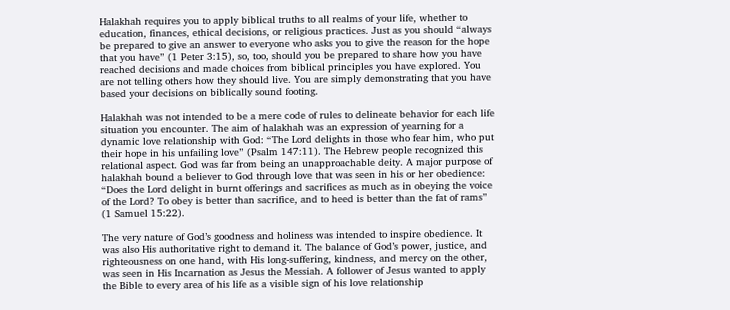Halakhah requires you to apply biblical truths to all realms of your life, whether to education, finances, ethical decisions, or religious practices. Just as you should “always be prepared to give an answer to everyone who asks you to give the reason for the hope that you have” (1 Peter 3:15), so, too, should you be prepared to share how you have reached decisions and made choices from biblical principles you have explored. You are not telling others how they should live. You are simply demonstrating that you have based your decisions on biblically sound footing.

Halakhah was not intended to be a mere code of rules to delineate behavior for each life situation you encounter. The aim of halakhah was an expression of yearning for a dynamic love relationship with God: “The Lord delights in those who fear him, who put their hope in his unfailing love” (Psalm 147:11). The Hebrew people recognized this relational aspect. God was far from being an unapproachable deity. A major purpose of halakhah bound a believer to God through love that was seen in his or her obedience: “Does the Lord delight in burnt offerings and sacrifices as much as in obeying the voice of the Lord? To obey is better than sacrifice, and to heed is better than the fat of rams” (1 Samuel 15:22).

The very nature of God’s goodness and holiness was intended to inspire obedience. It was also His authoritative right to demand it. The balance of God’s power, justice, and righteousness on one hand, with His long-suffering, kindness, and mercy on the other, was seen in His Incarnation as Jesus the Messiah. A follower of Jesus wanted to apply the Bible to every area of his life as a visible sign of his love relationship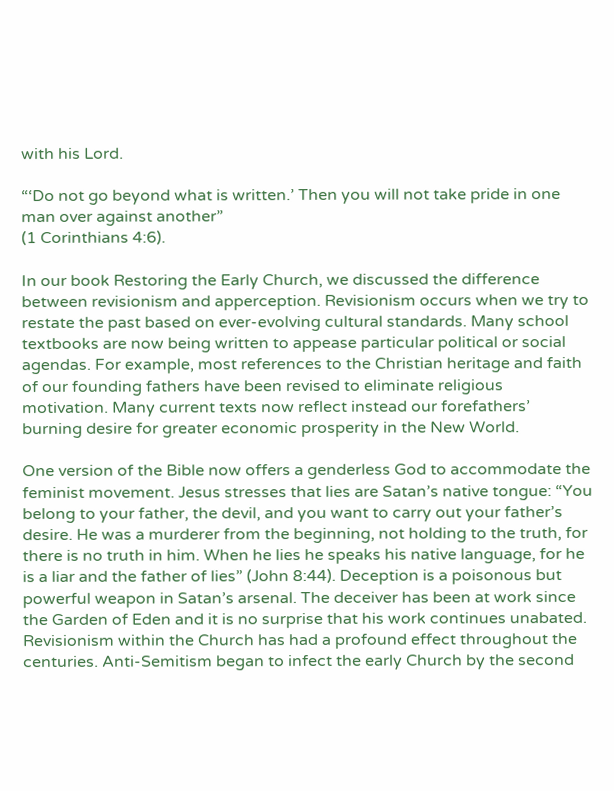with his Lord.

“‘Do not go beyond what is written.’ Then you will not take pride in one man over against another”
(1 Corinthians 4:6).

In our book Restoring the Early Church, we discussed the difference between revisionism and apperception. Revisionism occurs when we try to restate the past based on ever-evolving cultural standards. Many school textbooks are now being written to appease particular political or social agendas. For example, most references to the Christian heritage and faith of our founding fathers have been revised to eliminate religious motivation. Many current texts now reflect instead our forefathers’ burning desire for greater economic prosperity in the New World.

One version of the Bible now offers a genderless God to accommodate the feminist movement. Jesus stresses that lies are Satan’s native tongue: “You belong to your father, the devil, and you want to carry out your father’s desire. He was a murderer from the beginning, not holding to the truth, for there is no truth in him. When he lies he speaks his native language, for he is a liar and the father of lies” (John 8:44). Deception is a poisonous but powerful weapon in Satan’s arsenal. The deceiver has been at work since the Garden of Eden and it is no surprise that his work continues unabated.
Revisionism within the Church has had a profound effect throughout the centuries. Anti-Semitism began to infect the early Church by the second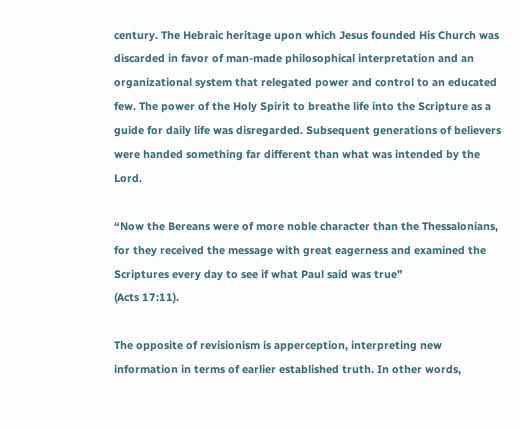century. The Hebraic heritage upon which Jesus founded His Church was discarded in favor of man-made philosophical interpretation and an organizational system that relegated power and control to an educated few. The power of the Holy Spirit to breathe life into the Scripture as a guide for daily life was disregarded. Subsequent generations of believers were handed something far different than what was intended by the Lord.

“Now the Bereans were of more noble character than the Thessalonians, for they received the message with great eagerness and examined the Scriptures every day to see if what Paul said was true”
(Acts 17:11).

The opposite of revisionism is apperception, interpreting new information in terms of earlier established truth. In other words,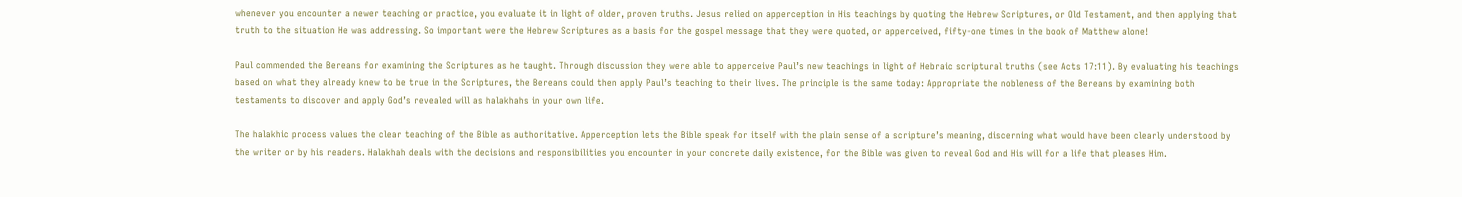whenever you encounter a newer teaching or practice, you evaluate it in light of older, proven truths. Jesus relied on apperception in His teachings by quoting the Hebrew Scriptures, or Old Testament, and then applying that truth to the situation He was addressing. So important were the Hebrew Scriptures as a basis for the gospel message that they were quoted, or apperceived, fifty-one times in the book of Matthew alone!

Paul commended the Bereans for examining the Scriptures as he taught. Through discussion they were able to apperceive Paul’s new teachings in light of Hebraic scriptural truths (see Acts 17:11). By evaluating his teachings based on what they already knew to be true in the Scriptures, the Bereans could then apply Paul’s teaching to their lives. The principle is the same today: Appropriate the nobleness of the Bereans by examining both testaments to discover and apply God’s revealed will as halakhahs in your own life.

The halakhic process values the clear teaching of the Bible as authoritative. Apperception lets the Bible speak for itself with the plain sense of a scripture’s meaning, discerning what would have been clearly understood by the writer or by his readers. Halakhah deals with the decisions and responsibilities you encounter in your concrete daily existence, for the Bible was given to reveal God and His will for a life that pleases Him.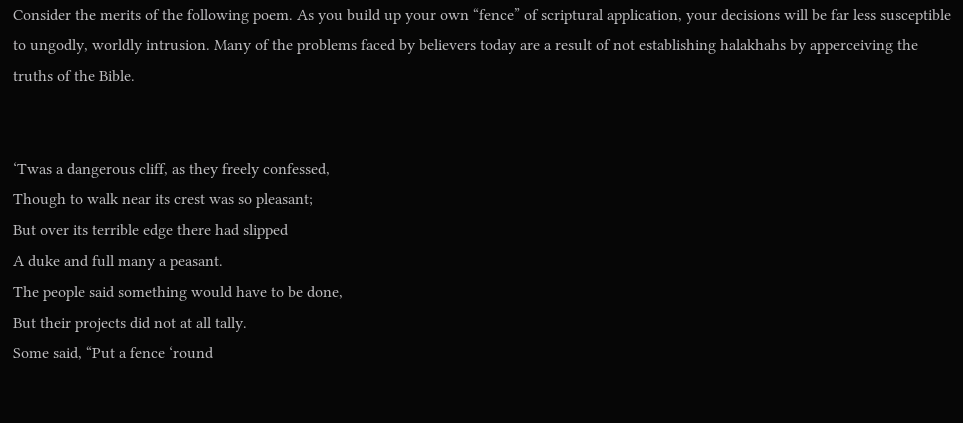Consider the merits of the following poem. As you build up your own “fence” of scriptural application, your decisions will be far less susceptible to ungodly, worldly intrusion. Many of the problems faced by believers today are a result of not establishing halakhahs by apperceiving the truths of the Bible.


‘Twas a dangerous cliff, as they freely confessed,
Though to walk near its crest was so pleasant;
But over its terrible edge there had slipped
A duke and full many a peasant.
The people said something would have to be done,
But their projects did not at all tally.
Some said, “Put a fence ‘round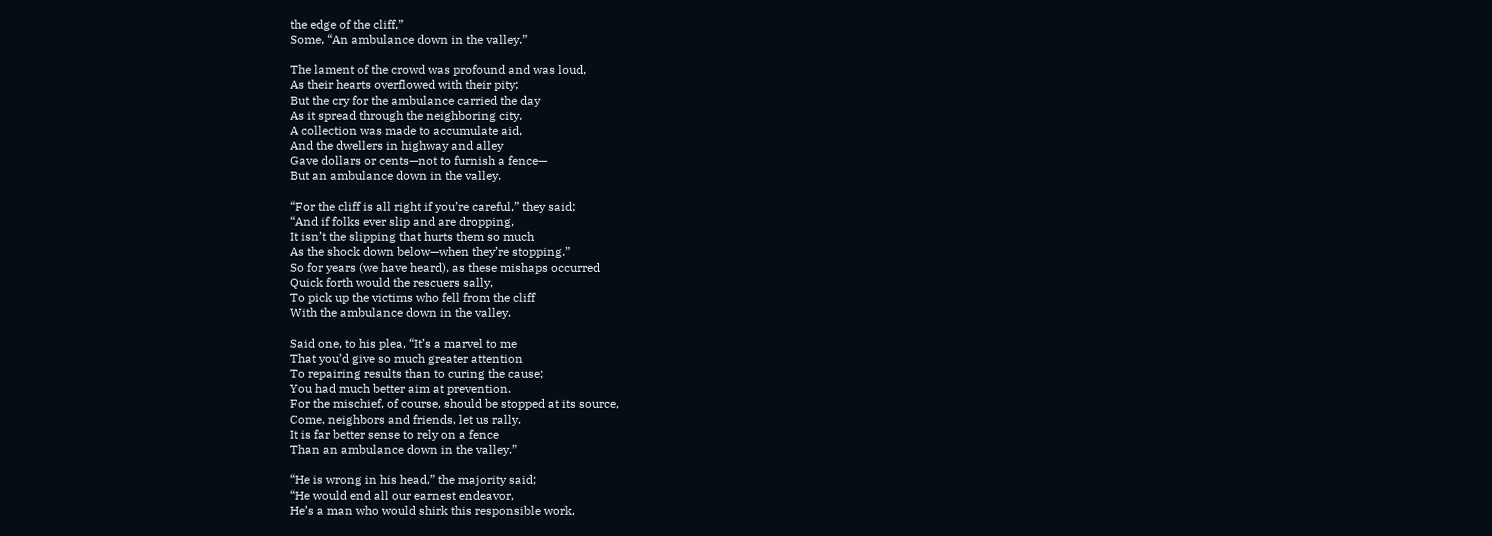the edge of the cliff,”
Some, “An ambulance down in the valley.”

The lament of the crowd was profound and was loud,
As their hearts overflowed with their pity;
But the cry for the ambulance carried the day
As it spread through the neighboring city.
A collection was made to accumulate aid,
And the dwellers in highway and alley
Gave dollars or cents—not to furnish a fence—
But an ambulance down in the valley.

“For the cliff is all right if you’re careful,” they said;
“And if folks ever slip and are dropping,
It isn’t the slipping that hurts them so much
As the shock down below—when they’re stopping.”
So for years (we have heard), as these mishaps occurred
Quick forth would the rescuers sally,
To pick up the victims who fell from the cliff
With the ambulance down in the valley.

Said one, to his plea, “It’s a marvel to me
That you’d give so much greater attention
To repairing results than to curing the cause;
You had much better aim at prevention.
For the mischief, of course, should be stopped at its source,
Come, neighbors and friends, let us rally.
It is far better sense to rely on a fence
Than an ambulance down in the valley.”

“He is wrong in his head,” the majority said;
“He would end all our earnest endeavor,
He’s a man who would shirk this responsible work,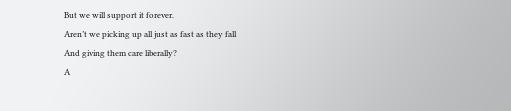But we will support it forever.
Aren’t we picking up all just as fast as they fall
And giving them care liberally?
A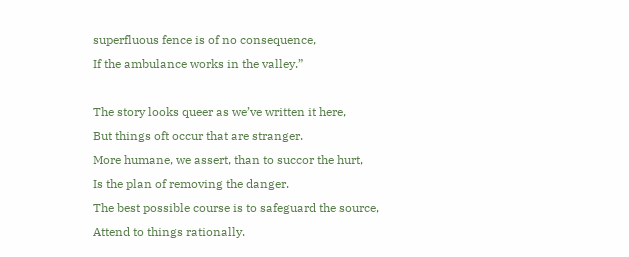superfluous fence is of no consequence,
If the ambulance works in the valley.”

The story looks queer as we’ve written it here,
But things oft occur that are stranger.
More humane, we assert, than to succor the hurt,
Is the plan of removing the danger.
The best possible course is to safeguard the source,
Attend to things rationally.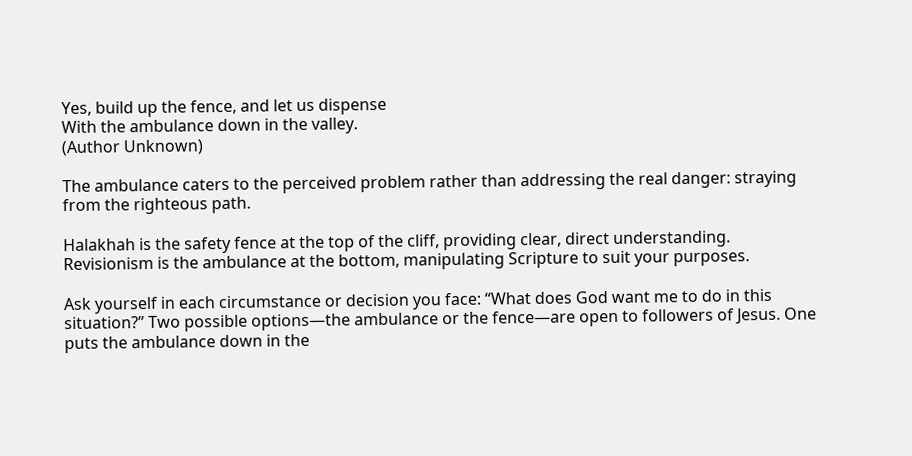Yes, build up the fence, and let us dispense
With the ambulance down in the valley.
(Author Unknown)

The ambulance caters to the perceived problem rather than addressing the real danger: straying from the righteous path.

Halakhah is the safety fence at the top of the cliff, providing clear, direct understanding.
Revisionism is the ambulance at the bottom, manipulating Scripture to suit your purposes.

Ask yourself in each circumstance or decision you face: “What does God want me to do in this situation?” Two possible options—the ambulance or the fence—are open to followers of Jesus. One puts the ambulance down in the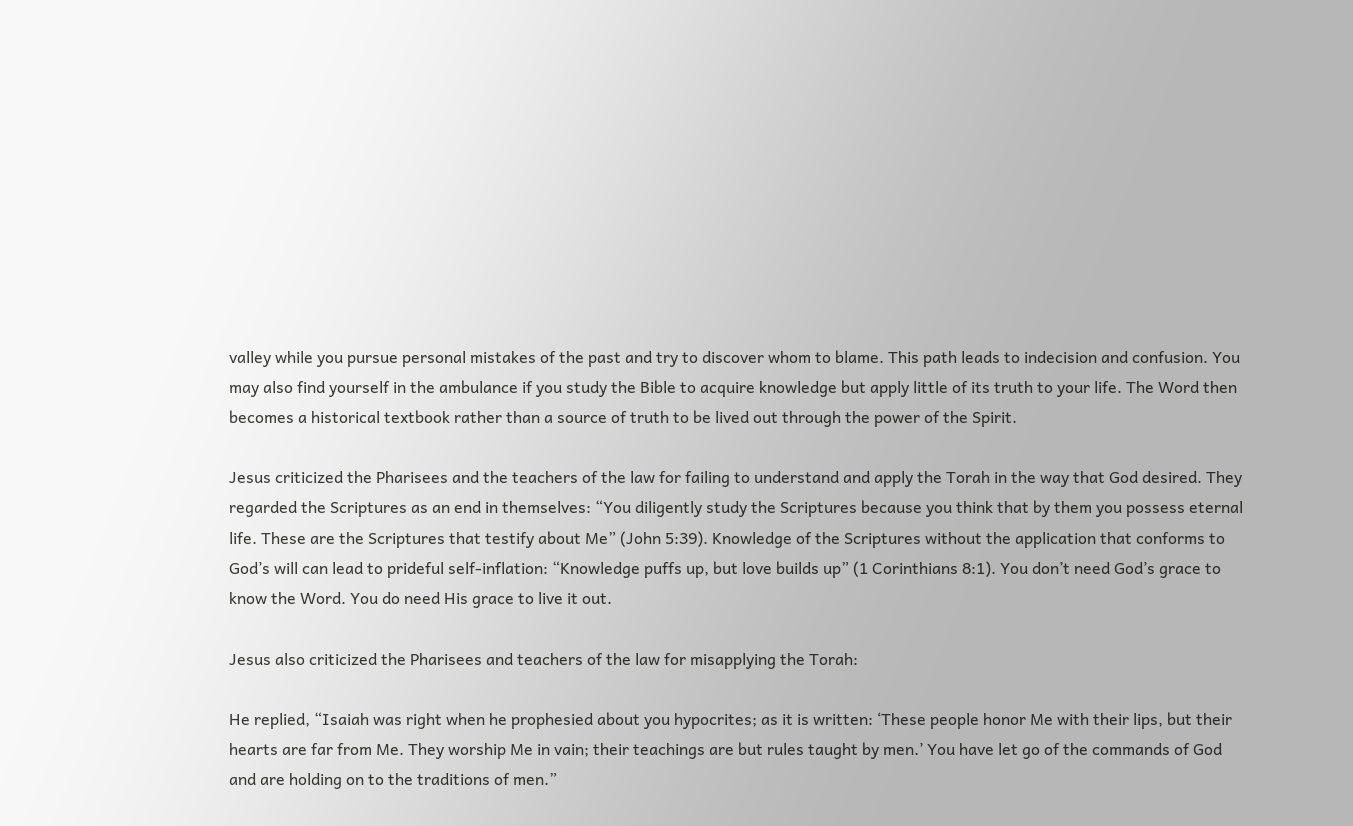valley while you pursue personal mistakes of the past and try to discover whom to blame. This path leads to indecision and confusion. You may also find yourself in the ambulance if you study the Bible to acquire knowledge but apply little of its truth to your life. The Word then becomes a historical textbook rather than a source of truth to be lived out through the power of the Spirit.

Jesus criticized the Pharisees and the teachers of the law for failing to understand and apply the Torah in the way that God desired. They regarded the Scriptures as an end in themselves: “You diligently study the Scriptures because you think that by them you possess eternal life. These are the Scriptures that testify about Me” (John 5:39). Knowledge of the Scriptures without the application that conforms to God’s will can lead to prideful self-inflation: “Knowledge puffs up, but love builds up” (1 Corinthians 8:1). You don’t need God’s grace to know the Word. You do need His grace to live it out.

Jesus also criticized the Pharisees and teachers of the law for misapplying the Torah:

He replied, “Isaiah was right when he prophesied about you hypocrites; as it is written: ‘These people honor Me with their lips, but their hearts are far from Me. They worship Me in vain; their teachings are but rules taught by men.’ You have let go of the commands of God and are holding on to the traditions of men.”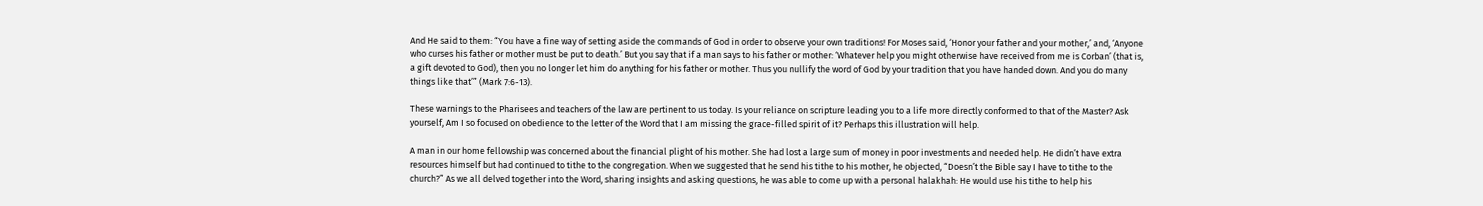And He said to them: “You have a fine way of setting aside the commands of God in order to observe your own traditions! For Moses said, ‘Honor your father and your mother,’ and, ‘Anyone who curses his father or mother must be put to death.’ But you say that if a man says to his father or mother: ‘Whatever help you might otherwise have received from me is Corban’ (that is, a gift devoted to God), then you no longer let him do anything for his father or mother. Thus you nullify the word of God by your tradition that you have handed down. And you do many things like that’” (Mark 7:6-13).

These warnings to the Pharisees and teachers of the law are pertinent to us today. Is your reliance on scripture leading you to a life more directly conformed to that of the Master? Ask yourself, Am I so focused on obedience to the letter of the Word that I am missing the grace-filled spirit of it? Perhaps this illustration will help.

A man in our home fellowship was concerned about the financial plight of his mother. She had lost a large sum of money in poor investments and needed help. He didn’t have extra resources himself but had continued to tithe to the congregation. When we suggested that he send his tithe to his mother, he objected, “Doesn’t the Bible say I have to tithe to the church?” As we all delved together into the Word, sharing insights and asking questions, he was able to come up with a personal halakhah: He would use his tithe to help his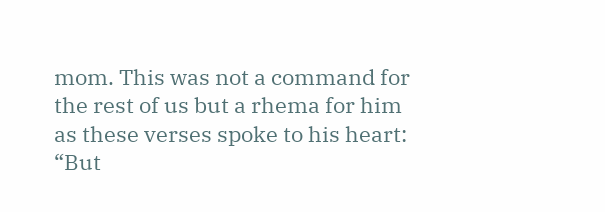mom. This was not a command for the rest of us but a rhema for him as these verses spoke to his heart: “But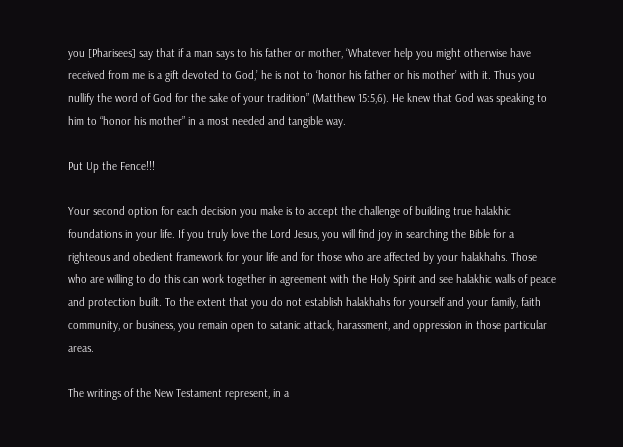you [Pharisees] say that if a man says to his father or mother, ‘Whatever help you might otherwise have received from me is a gift devoted to God,’ he is not to ‘honor his father or his mother’ with it. Thus you nullify the word of God for the sake of your tradition” (Matthew 15:5,6). He knew that God was speaking to him to “honor his mother” in a most needed and tangible way.

Put Up the Fence!!!

Your second option for each decision you make is to accept the challenge of building true halakhic foundations in your life. If you truly love the Lord Jesus, you will find joy in searching the Bible for a righteous and obedient framework for your life and for those who are affected by your halakhahs. Those who are willing to do this can work together in agreement with the Holy Spirit and see halakhic walls of peace and protection built. To the extent that you do not establish halakhahs for yourself and your family, faith community, or business, you remain open to satanic attack, harassment, and oppression in those particular areas.

The writings of the New Testament represent, in a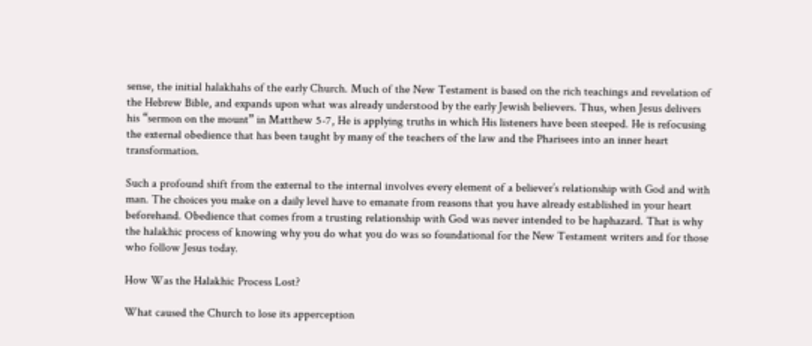sense, the initial halakhahs of the early Church. Much of the New Testament is based on the rich teachings and revelation of the Hebrew Bible, and expands upon what was already understood by the early Jewish believers. Thus, when Jesus delivers his “sermon on the mount” in Matthew 5-7, He is applying truths in which His listeners have been steeped. He is refocusing the external obedience that has been taught by many of the teachers of the law and the Pharisees into an inner heart transformation.

Such a profound shift from the external to the internal involves every element of a believer’s relationship with God and with man. The choices you make on a daily level have to emanate from reasons that you have already established in your heart beforehand. Obedience that comes from a trusting relationship with God was never intended to be haphazard. That is why the halakhic process of knowing why you do what you do was so foundational for the New Testament writers and for those who follow Jesus today.

How Was the Halakhic Process Lost?

What caused the Church to lose its apperception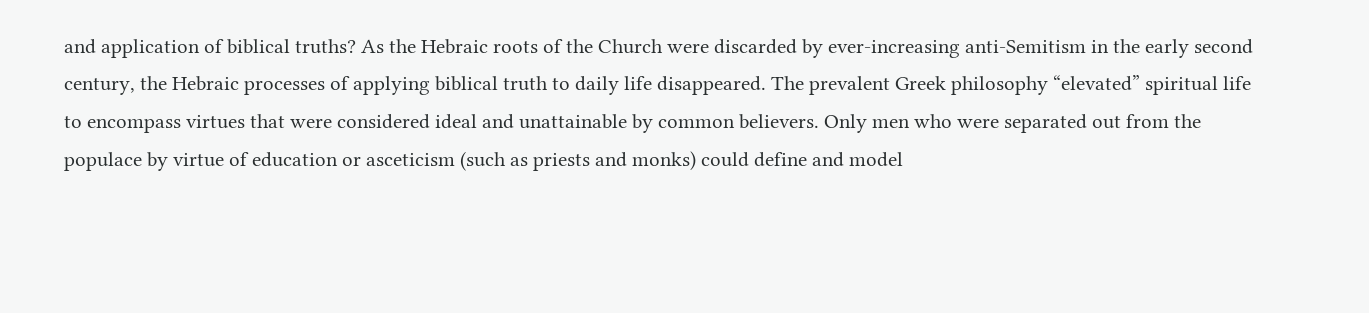and application of biblical truths? As the Hebraic roots of the Church were discarded by ever-increasing anti-Semitism in the early second century, the Hebraic processes of applying biblical truth to daily life disappeared. The prevalent Greek philosophy “elevated” spiritual life to encompass virtues that were considered ideal and unattainable by common believers. Only men who were separated out from the populace by virtue of education or asceticism (such as priests and monks) could define and model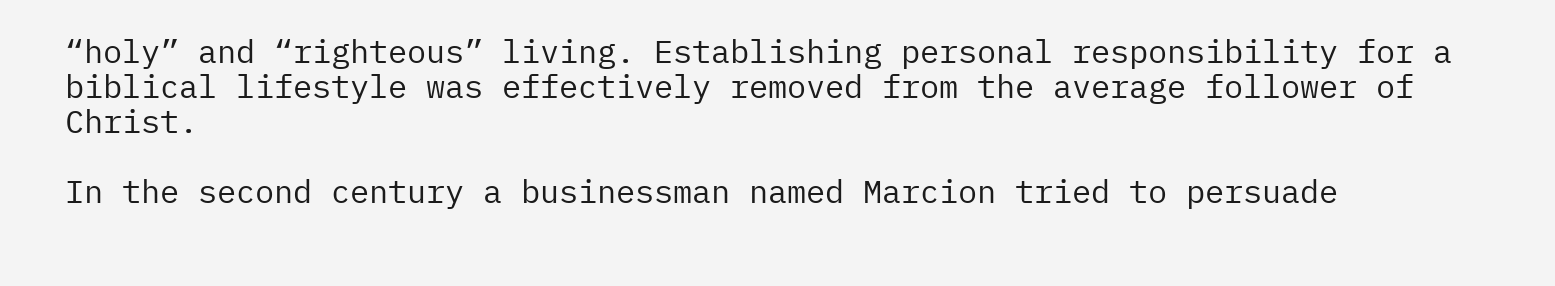“holy” and “righteous” living. Establishing personal responsibility for a biblical lifestyle was effectively removed from the average follower of Christ.

In the second century a businessman named Marcion tried to persuade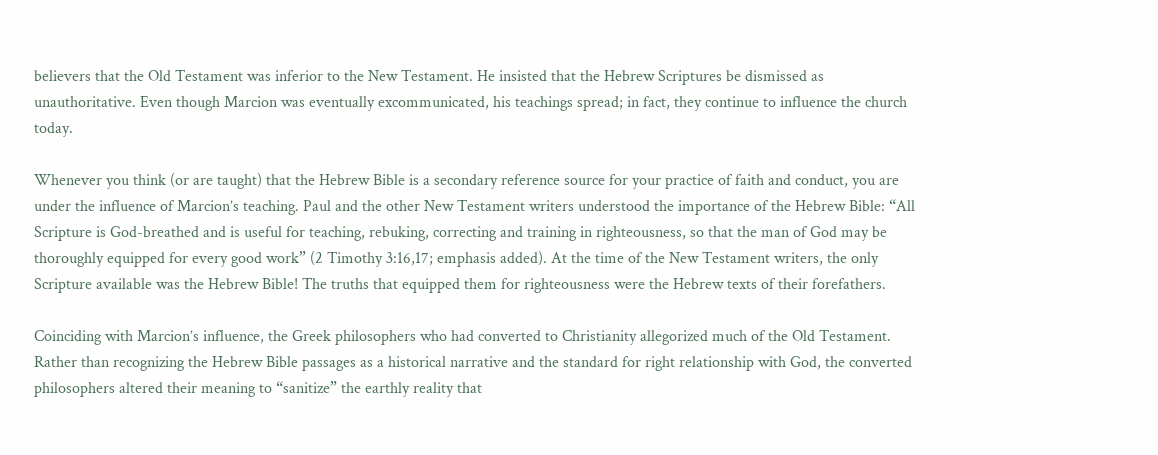believers that the Old Testament was inferior to the New Testament. He insisted that the Hebrew Scriptures be dismissed as unauthoritative. Even though Marcion was eventually excommunicated, his teachings spread; in fact, they continue to influence the church today.

Whenever you think (or are taught) that the Hebrew Bible is a secondary reference source for your practice of faith and conduct, you are under the influence of Marcion’s teaching. Paul and the other New Testament writers understood the importance of the Hebrew Bible: “All Scripture is God-breathed and is useful for teaching, rebuking, correcting and training in righteousness, so that the man of God may be thoroughly equipped for every good work” (2 Timothy 3:16,17; emphasis added). At the time of the New Testament writers, the only Scripture available was the Hebrew Bible! The truths that equipped them for righteousness were the Hebrew texts of their forefathers.

Coinciding with Marcion’s influence, the Greek philosophers who had converted to Christianity allegorized much of the Old Testament. Rather than recognizing the Hebrew Bible passages as a historical narrative and the standard for right relationship with God, the converted philosophers altered their meaning to “sanitize” the earthly reality that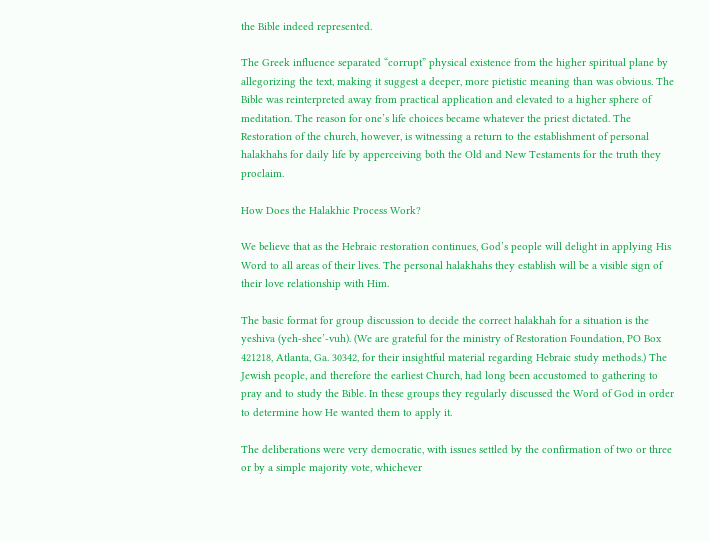the Bible indeed represented.

The Greek influence separated “corrupt” physical existence from the higher spiritual plane by allegorizing the text, making it suggest a deeper, more pietistic meaning than was obvious. The Bible was reinterpreted away from practical application and elevated to a higher sphere of meditation. The reason for one’s life choices became whatever the priest dictated. The Restoration of the church, however, is witnessing a return to the establishment of personal halakhahs for daily life by apperceiving both the Old and New Testaments for the truth they proclaim.

How Does the Halakhic Process Work?

We believe that as the Hebraic restoration continues, God’s people will delight in applying His Word to all areas of their lives. The personal halakhahs they establish will be a visible sign of their love relationship with Him.

The basic format for group discussion to decide the correct halakhah for a situation is the yeshiva (yeh-shee’-vuh). (We are grateful for the ministry of Restoration Foundation, PO Box 421218, Atlanta, Ga. 30342, for their insightful material regarding Hebraic study methods.) The Jewish people, and therefore the earliest Church, had long been accustomed to gathering to pray and to study the Bible. In these groups they regularly discussed the Word of God in order to determine how He wanted them to apply it.

The deliberations were very democratic, with issues settled by the confirmation of two or three or by a simple majority vote, whichever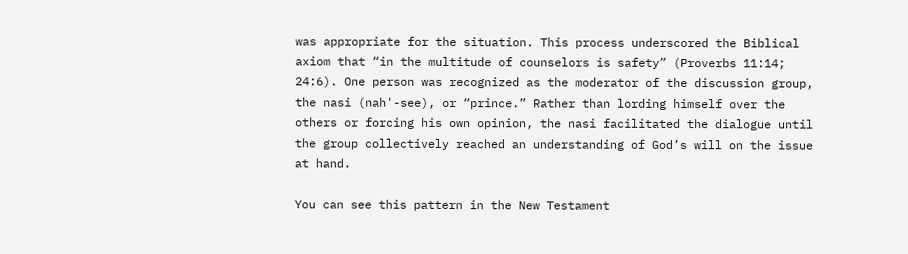was appropriate for the situation. This process underscored the Biblical axiom that “in the multitude of counselors is safety” (Proverbs 11:14; 24:6). One person was recognized as the moderator of the discussion group, the nasi (nah'-see), or “prince.” Rather than lording himself over the others or forcing his own opinion, the nasi facilitated the dialogue until the group collectively reached an understanding of God’s will on the issue at hand.

You can see this pattern in the New Testament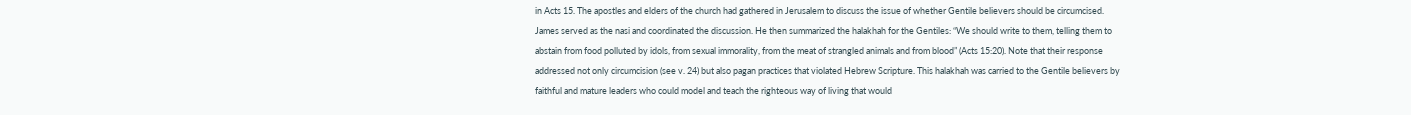in Acts 15. The apostles and elders of the church had gathered in Jerusalem to discuss the issue of whether Gentile believers should be circumcised. James served as the nasi and coordinated the discussion. He then summarized the halakhah for the Gentiles: “We should write to them, telling them to abstain from food polluted by idols, from sexual immorality, from the meat of strangled animals and from blood” (Acts 15:20). Note that their response addressed not only circumcision (see v. 24) but also pagan practices that violated Hebrew Scripture. This halakhah was carried to the Gentile believers by faithful and mature leaders who could model and teach the righteous way of living that would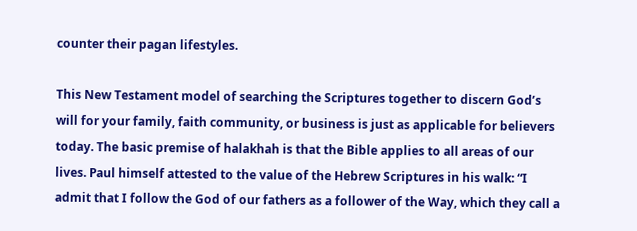counter their pagan lifestyles.

This New Testament model of searching the Scriptures together to discern God’s will for your family, faith community, or business is just as applicable for believers today. The basic premise of halakhah is that the Bible applies to all areas of our lives. Paul himself attested to the value of the Hebrew Scriptures in his walk: “I admit that I follow the God of our fathers as a follower of the Way, which they call a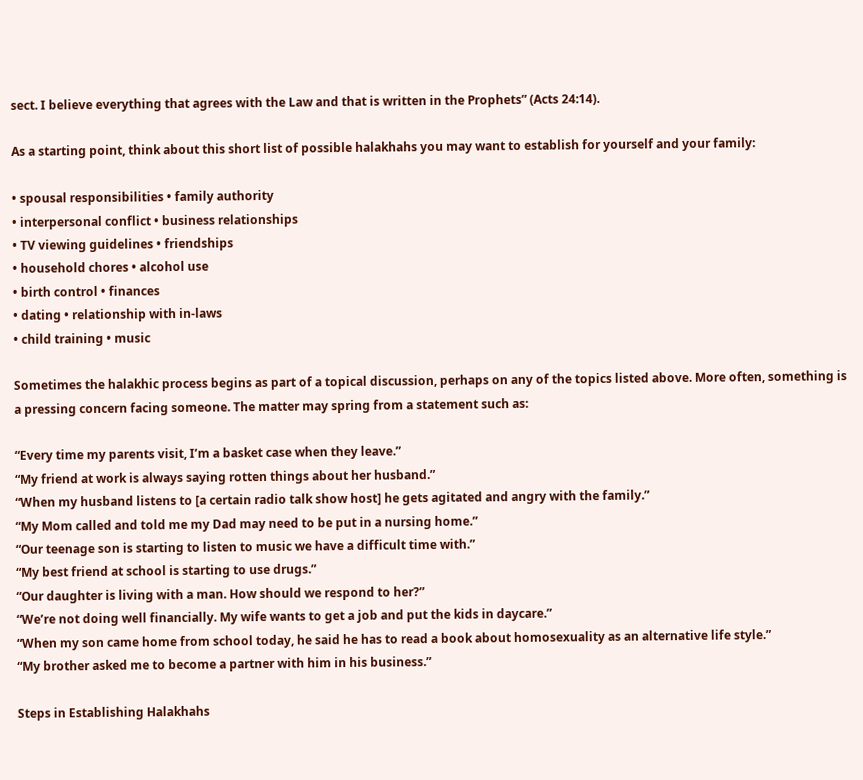sect. I believe everything that agrees with the Law and that is written in the Prophets” (Acts 24:14).

As a starting point, think about this short list of possible halakhahs you may want to establish for yourself and your family:

• spousal responsibilities • family authority
• interpersonal conflict • business relationships
• TV viewing guidelines • friendships
• household chores • alcohol use
• birth control • finances
• dating • relationship with in-laws
• child training • music

Sometimes the halakhic process begins as part of a topical discussion, perhaps on any of the topics listed above. More often, something is a pressing concern facing someone. The matter may spring from a statement such as:

“Every time my parents visit, I’m a basket case when they leave.”
“My friend at work is always saying rotten things about her husband.”
“When my husband listens to [a certain radio talk show host] he gets agitated and angry with the family.”
“My Mom called and told me my Dad may need to be put in a nursing home.”
“Our teenage son is starting to listen to music we have a difficult time with.”
“My best friend at school is starting to use drugs.”
“Our daughter is living with a man. How should we respond to her?”
“We’re not doing well financially. My wife wants to get a job and put the kids in daycare.”
“When my son came home from school today, he said he has to read a book about homosexuality as an alternative life style.”
“My brother asked me to become a partner with him in his business.”

Steps in Establishing Halakhahs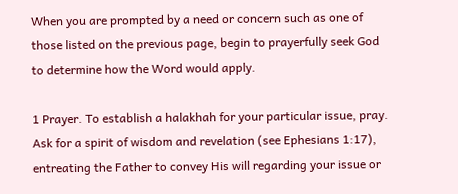When you are prompted by a need or concern such as one of those listed on the previous page, begin to prayerfully seek God to determine how the Word would apply.

1 Prayer. To establish a halakhah for your particular issue, pray. Ask for a spirit of wisdom and revelation (see Ephesians 1:17), entreating the Father to convey His will regarding your issue or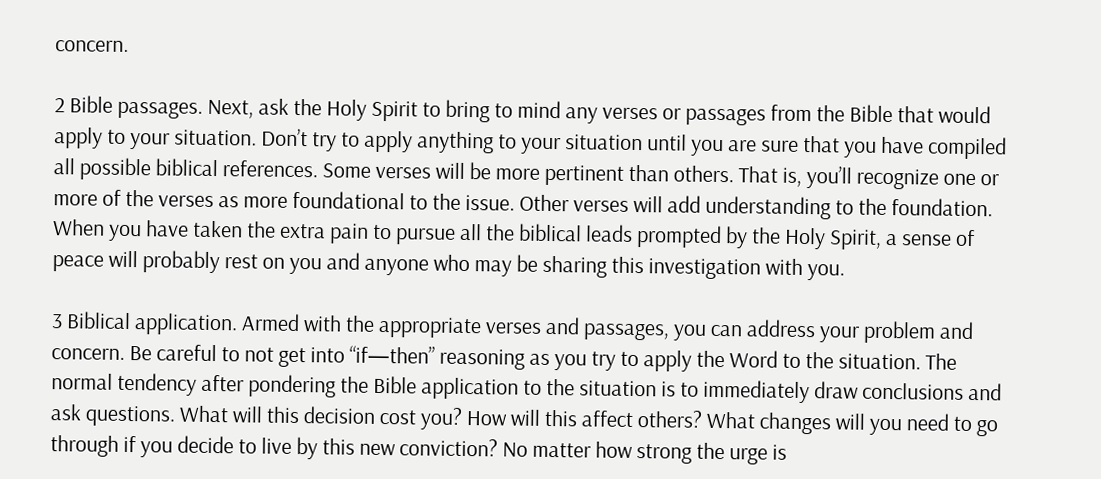concern.

2 Bible passages. Next, ask the Holy Spirit to bring to mind any verses or passages from the Bible that would apply to your situation. Don’t try to apply anything to your situation until you are sure that you have compiled all possible biblical references. Some verses will be more pertinent than others. That is, you’ll recognize one or more of the verses as more foundational to the issue. Other verses will add understanding to the foundation. When you have taken the extra pain to pursue all the biblical leads prompted by the Holy Spirit, a sense of peace will probably rest on you and anyone who may be sharing this investigation with you.

3 Biblical application. Armed with the appropriate verses and passages, you can address your problem and concern. Be careful to not get into “if—then” reasoning as you try to apply the Word to the situation. The normal tendency after pondering the Bible application to the situation is to immediately draw conclusions and ask questions. What will this decision cost you? How will this affect others? What changes will you need to go through if you decide to live by this new conviction? No matter how strong the urge is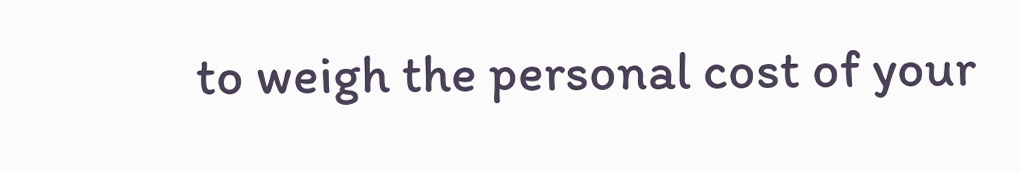to weigh the personal cost of your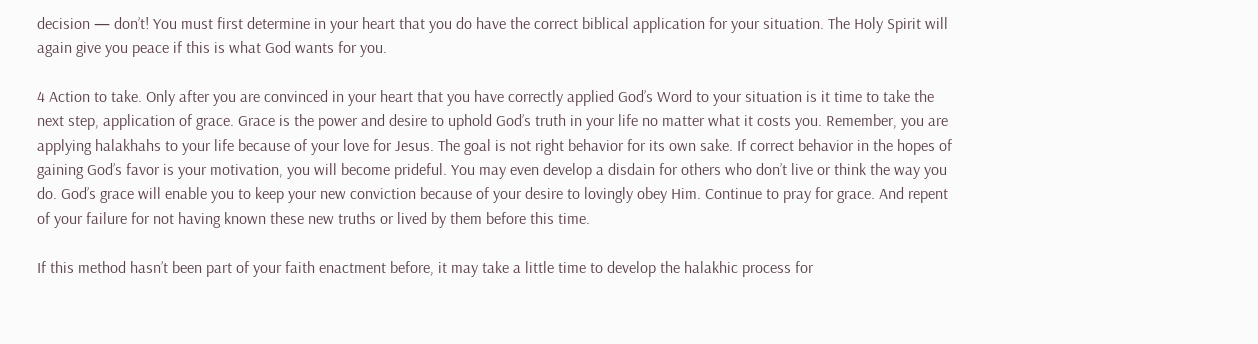decision — don’t! You must first determine in your heart that you do have the correct biblical application for your situation. The Holy Spirit will again give you peace if this is what God wants for you.

4 Action to take. Only after you are convinced in your heart that you have correctly applied God’s Word to your situation is it time to take the next step, application of grace. Grace is the power and desire to uphold God’s truth in your life no matter what it costs you. Remember, you are applying halakhahs to your life because of your love for Jesus. The goal is not right behavior for its own sake. If correct behavior in the hopes of gaining God’s favor is your motivation, you will become prideful. You may even develop a disdain for others who don’t live or think the way you do. God’s grace will enable you to keep your new conviction because of your desire to lovingly obey Him. Continue to pray for grace. And repent of your failure for not having known these new truths or lived by them before this time.

If this method hasn’t been part of your faith enactment before, it may take a little time to develop the halakhic process for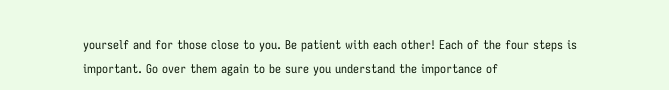yourself and for those close to you. Be patient with each other! Each of the four steps is important. Go over them again to be sure you understand the importance of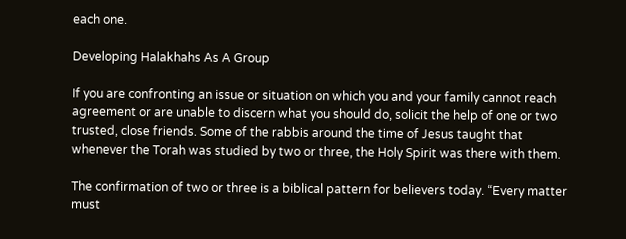each one.

Developing Halakhahs As A Group

If you are confronting an issue or situation on which you and your family cannot reach agreement or are unable to discern what you should do, solicit the help of one or two trusted, close friends. Some of the rabbis around the time of Jesus taught that whenever the Torah was studied by two or three, the Holy Spirit was there with them.

The confirmation of two or three is a biblical pattern for believers today. “Every matter must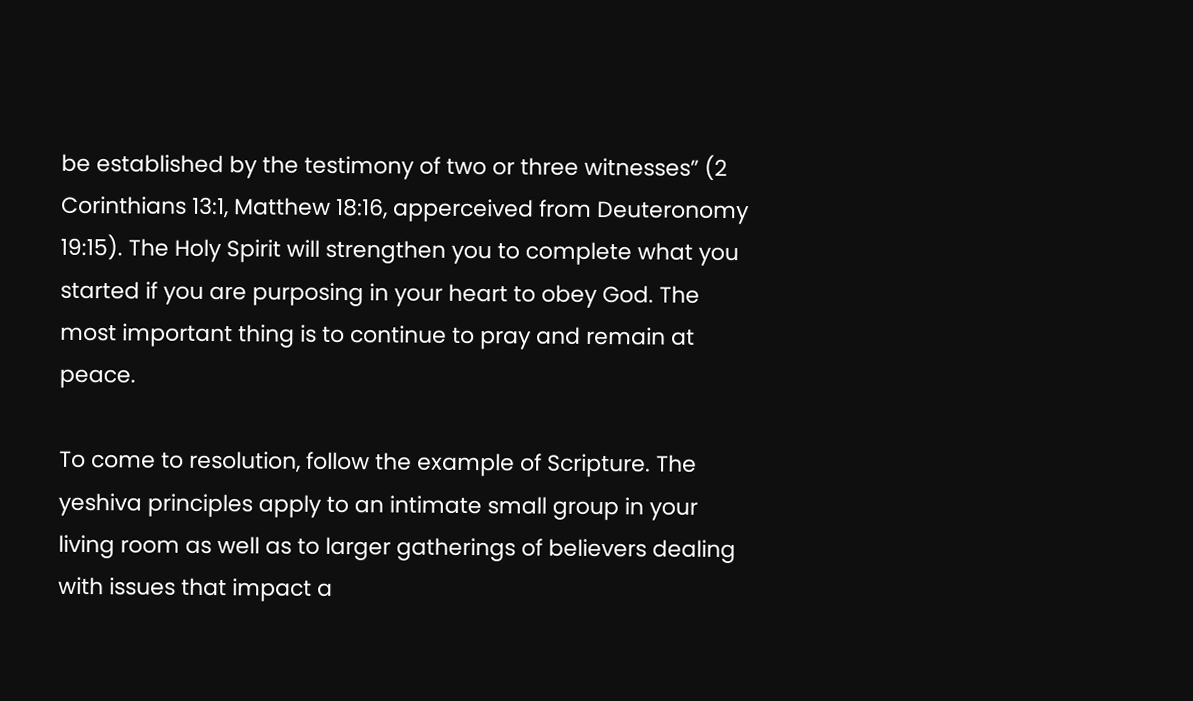be established by the testimony of two or three witnesses” (2 Corinthians 13:1, Matthew 18:16, apperceived from Deuteronomy 19:15). The Holy Spirit will strengthen you to complete what you started if you are purposing in your heart to obey God. The most important thing is to continue to pray and remain at peace.

To come to resolution, follow the example of Scripture. The yeshiva principles apply to an intimate small group in your living room as well as to larger gatherings of believers dealing with issues that impact a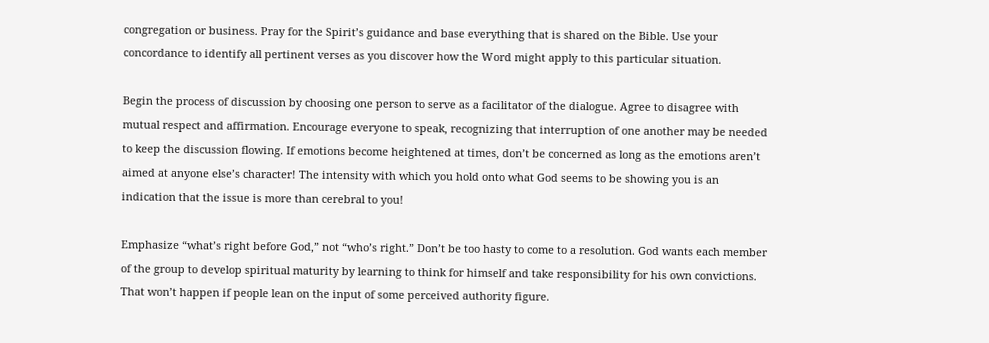congregation or business. Pray for the Spirit’s guidance and base everything that is shared on the Bible. Use your concordance to identify all pertinent verses as you discover how the Word might apply to this particular situation.

Begin the process of discussion by choosing one person to serve as a facilitator of the dialogue. Agree to disagree with mutual respect and affirmation. Encourage everyone to speak, recognizing that interruption of one another may be needed to keep the discussion flowing. If emotions become heightened at times, don’t be concerned as long as the emotions aren’t aimed at anyone else’s character! The intensity with which you hold onto what God seems to be showing you is an indication that the issue is more than cerebral to you!

Emphasize “what’s right before God,” not “who’s right.” Don’t be too hasty to come to a resolution. God wants each member of the group to develop spiritual maturity by learning to think for himself and take responsibility for his own convictions. That won’t happen if people lean on the input of some perceived authority figure.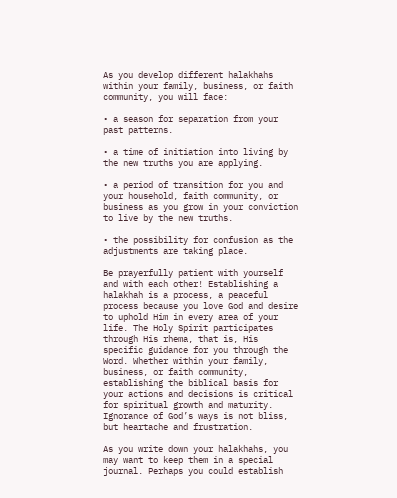As you develop different halakhahs within your family, business, or faith community, you will face:

• a season for separation from your past patterns.

• a time of initiation into living by the new truths you are applying.

• a period of transition for you and your household, faith community, or business as you grow in your conviction to live by the new truths.

• the possibility for confusion as the adjustments are taking place.

Be prayerfully patient with yourself and with each other! Establishing a halakhah is a process, a peaceful process because you love God and desire to uphold Him in every area of your life. The Holy Spirit participates through His rhema, that is, His specific guidance for you through the Word. Whether within your family, business, or faith community, establishing the biblical basis for your actions and decisions is critical for spiritual growth and maturity. Ignorance of God’s ways is not bliss, but heartache and frustration.

As you write down your halakhahs, you may want to keep them in a special journal. Perhaps you could establish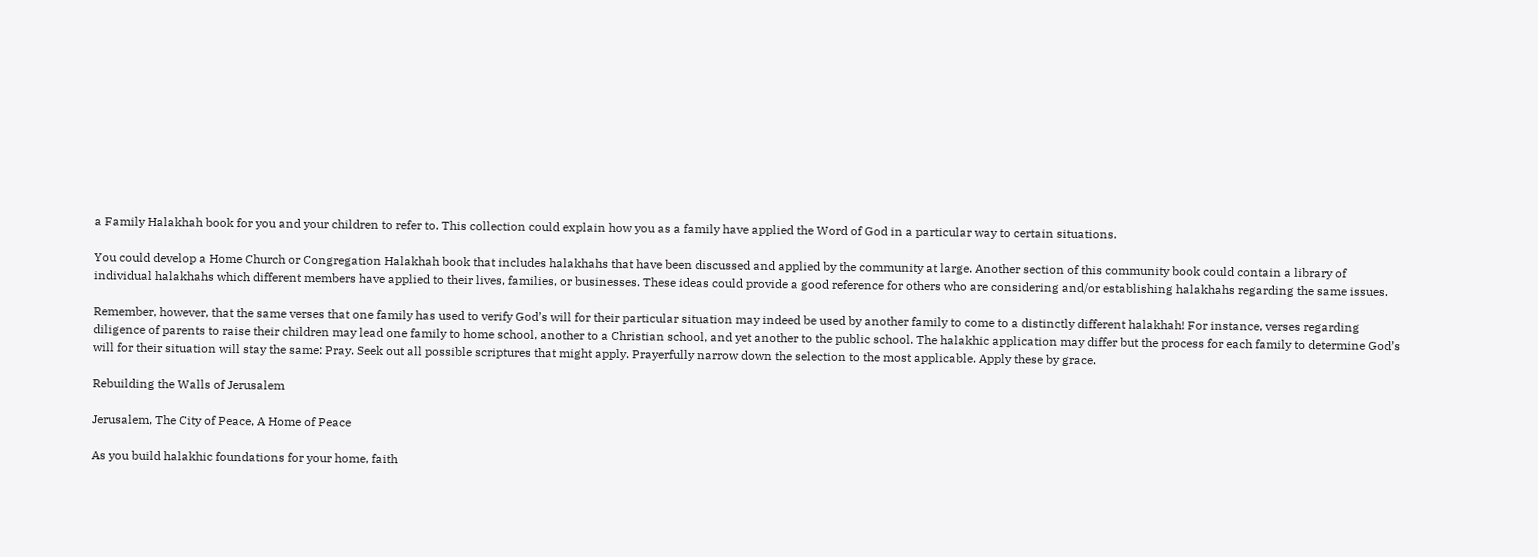a Family Halakhah book for you and your children to refer to. This collection could explain how you as a family have applied the Word of God in a particular way to certain situations.

You could develop a Home Church or Congregation Halakhah book that includes halakhahs that have been discussed and applied by the community at large. Another section of this community book could contain a library of individual halakhahs which different members have applied to their lives, families, or businesses. These ideas could provide a good reference for others who are considering and/or establishing halakhahs regarding the same issues.

Remember, however, that the same verses that one family has used to verify God’s will for their particular situation may indeed be used by another family to come to a distinctly different halakhah! For instance, verses regarding diligence of parents to raise their children may lead one family to home school, another to a Christian school, and yet another to the public school. The halakhic application may differ but the process for each family to determine God’s will for their situation will stay the same: Pray. Seek out all possible scriptures that might apply. Prayerfully narrow down the selection to the most applicable. Apply these by grace.

Rebuilding the Walls of Jerusalem

Jerusalem, The City of Peace, A Home of Peace

As you build halakhic foundations for your home, faith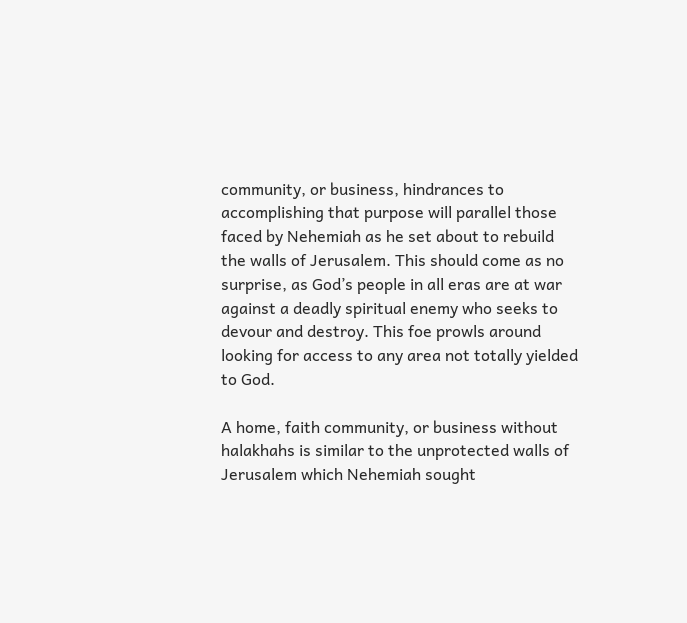community, or business, hindrances to accomplishing that purpose will parallel those faced by Nehemiah as he set about to rebuild the walls of Jerusalem. This should come as no surprise, as God’s people in all eras are at war against a deadly spiritual enemy who seeks to devour and destroy. This foe prowls around looking for access to any area not totally yielded to God.

A home, faith community, or business without halakhahs is similar to the unprotected walls of Jerusalem which Nehemiah sought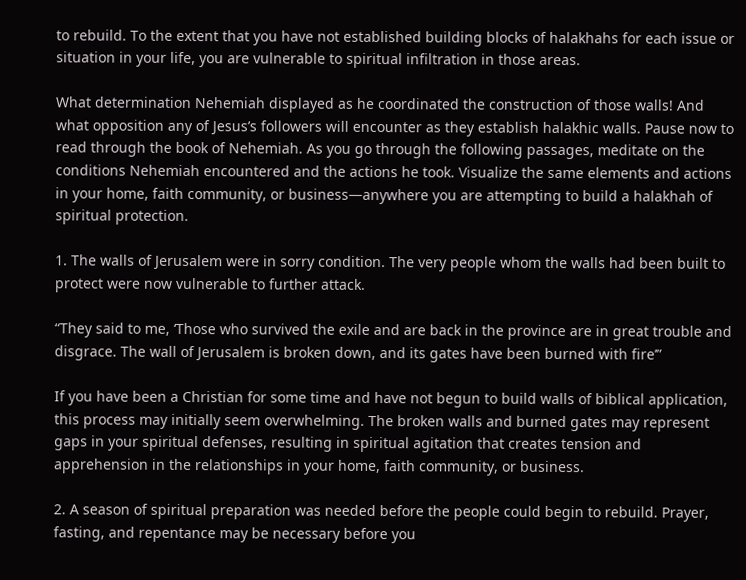to rebuild. To the extent that you have not established building blocks of halakhahs for each issue or situation in your life, you are vulnerable to spiritual infiltration in those areas.

What determination Nehemiah displayed as he coordinated the construction of those walls! And what opposition any of Jesus’s followers will encounter as they establish halakhic walls. Pause now to read through the book of Nehemiah. As you go through the following passages, meditate on the conditions Nehemiah encountered and the actions he took. Visualize the same elements and actions in your home, faith community, or business—anywhere you are attempting to build a halakhah of spiritual protection.

1. The walls of Jerusalem were in sorry condition. The very people whom the walls had been built to protect were now vulnerable to further attack.

“They said to me, ‘Those who survived the exile and are back in the province are in great trouble and disgrace. The wall of Jerusalem is broken down, and its gates have been burned with fire’”

If you have been a Christian for some time and have not begun to build walls of biblical application, this process may initially seem overwhelming. The broken walls and burned gates may represent gaps in your spiritual defenses, resulting in spiritual agitation that creates tension and apprehension in the relationships in your home, faith community, or business.

2. A season of spiritual preparation was needed before the people could begin to rebuild. Prayer, fasting, and repentance may be necessary before you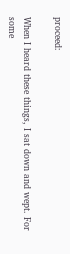proceed:

When I heard these things, I sat down and wept. For some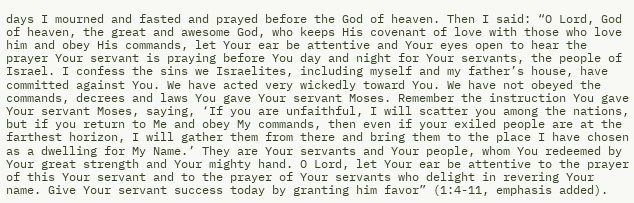days I mourned and fasted and prayed before the God of heaven. Then I said: “O Lord, God of heaven, the great and awesome God, who keeps His covenant of love with those who love him and obey His commands, let Your ear be attentive and Your eyes open to hear the prayer Your servant is praying before You day and night for Your servants, the people of Israel. I confess the sins we Israelites, including myself and my father’s house, have committed against You. We have acted very wickedly toward You. We have not obeyed the commands, decrees and laws You gave Your servant Moses. Remember the instruction You gave Your servant Moses, saying, ‘If you are unfaithful, I will scatter you among the nations, but if you return to Me and obey My commands, then even if your exiled people are at the farthest horizon, I will gather them from there and bring them to the place I have chosen as a dwelling for My Name.’ They are Your servants and Your people, whom You redeemed by Your great strength and Your mighty hand. O Lord, let Your ear be attentive to the prayer of this Your servant and to the prayer of Your servants who delight in revering Your name. Give Your servant success today by granting him favor” (1:4-11, emphasis added).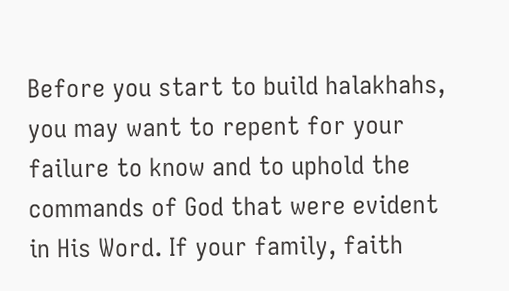Before you start to build halakhahs, you may want to repent for your failure to know and to uphold the commands of God that were evident in His Word. If your family, faith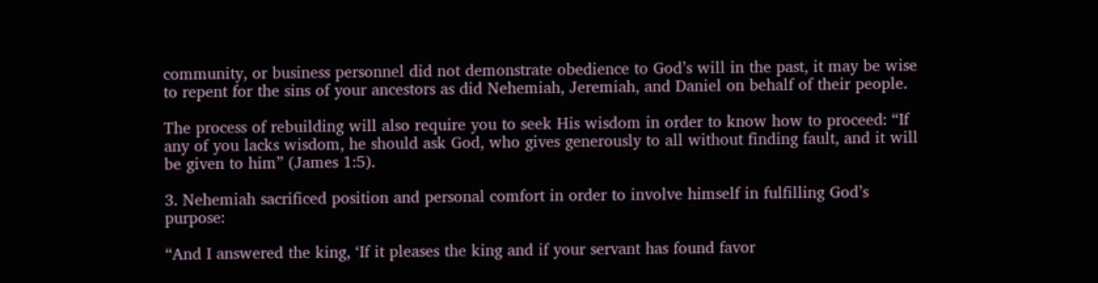community, or business personnel did not demonstrate obedience to God’s will in the past, it may be wise to repent for the sins of your ancestors as did Nehemiah, Jeremiah, and Daniel on behalf of their people.

The process of rebuilding will also require you to seek His wisdom in order to know how to proceed: “If any of you lacks wisdom, he should ask God, who gives generously to all without finding fault, and it will be given to him” (James 1:5).

3. Nehemiah sacrificed position and personal comfort in order to involve himself in fulfilling God’s purpose:

“And I answered the king, ‘If it pleases the king and if your servant has found favor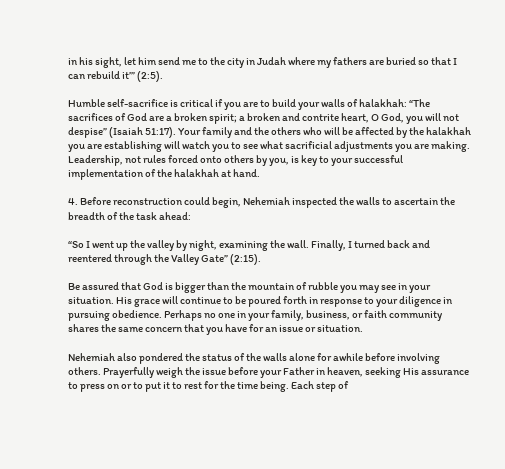in his sight, let him send me to the city in Judah where my fathers are buried so that I can rebuild it’” (2:5).

Humble self-sacrifice is critical if you are to build your walls of halakhah: “The sacrifices of God are a broken spirit; a broken and contrite heart, O God, you will not despise” (Isaiah 51:17). Your family and the others who will be affected by the halakhah you are establishing will watch you to see what sacrificial adjustments you are making. Leadership, not rules forced onto others by you, is key to your successful implementation of the halakhah at hand.

4. Before reconstruction could begin, Nehemiah inspected the walls to ascertain the breadth of the task ahead:

“So I went up the valley by night, examining the wall. Finally, I turned back and reentered through the Valley Gate” (2:15).

Be assured that God is bigger than the mountain of rubble you may see in your situation. His grace will continue to be poured forth in response to your diligence in pursuing obedience. Perhaps no one in your family, business, or faith community shares the same concern that you have for an issue or situation.

Nehemiah also pondered the status of the walls alone for awhile before involving others. Prayerfully weigh the issue before your Father in heaven, seeking His assurance to press on or to put it to rest for the time being. Each step of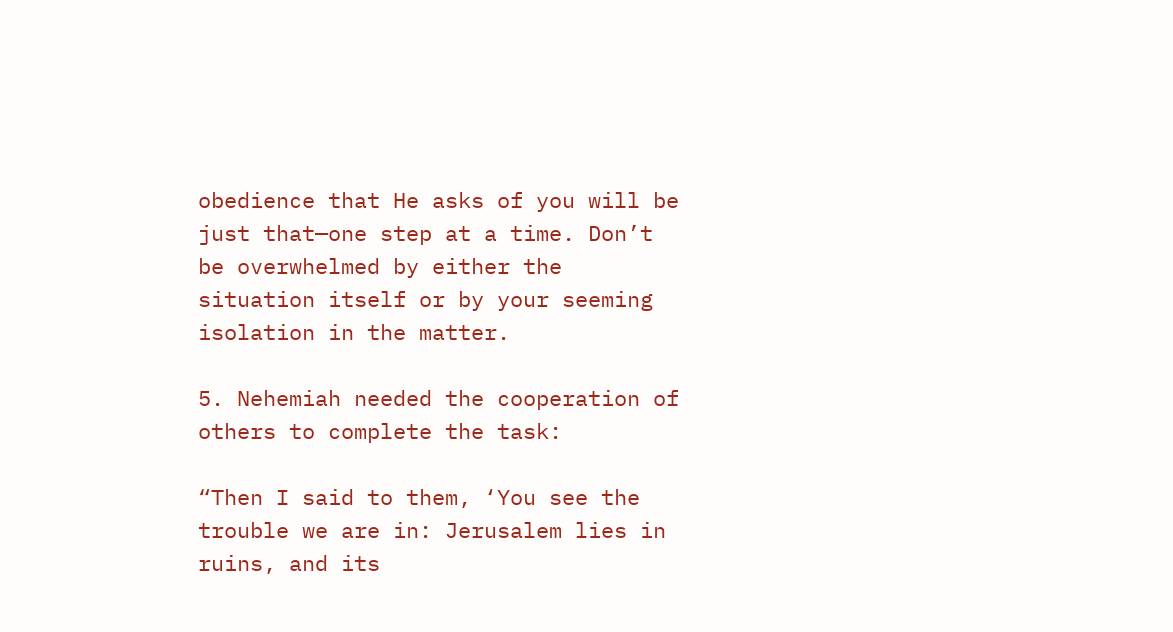obedience that He asks of you will be just that—one step at a time. Don’t be overwhelmed by either the situation itself or by your seeming isolation in the matter.

5. Nehemiah needed the cooperation of others to complete the task:

“Then I said to them, ‘You see the trouble we are in: Jerusalem lies in ruins, and its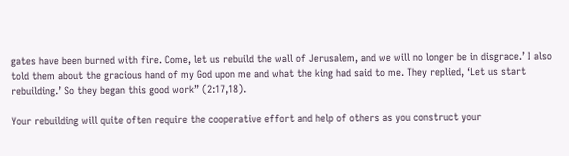gates have been burned with fire. Come, let us rebuild the wall of Jerusalem, and we will no longer be in disgrace.’ I also told them about the gracious hand of my God upon me and what the king had said to me. They replied, ‘Let us start rebuilding.’ So they began this good work” (2:17,18).

Your rebuilding will quite often require the cooperative effort and help of others as you construct your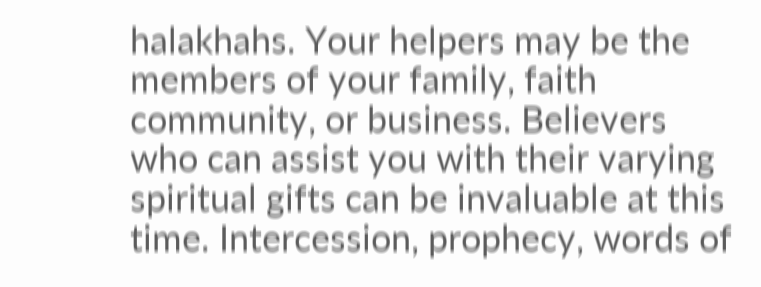halakhahs. Your helpers may be the members of your family, faith community, or business. Believers who can assist you with their varying spiritual gifts can be invaluable at this time. Intercession, prophecy, words of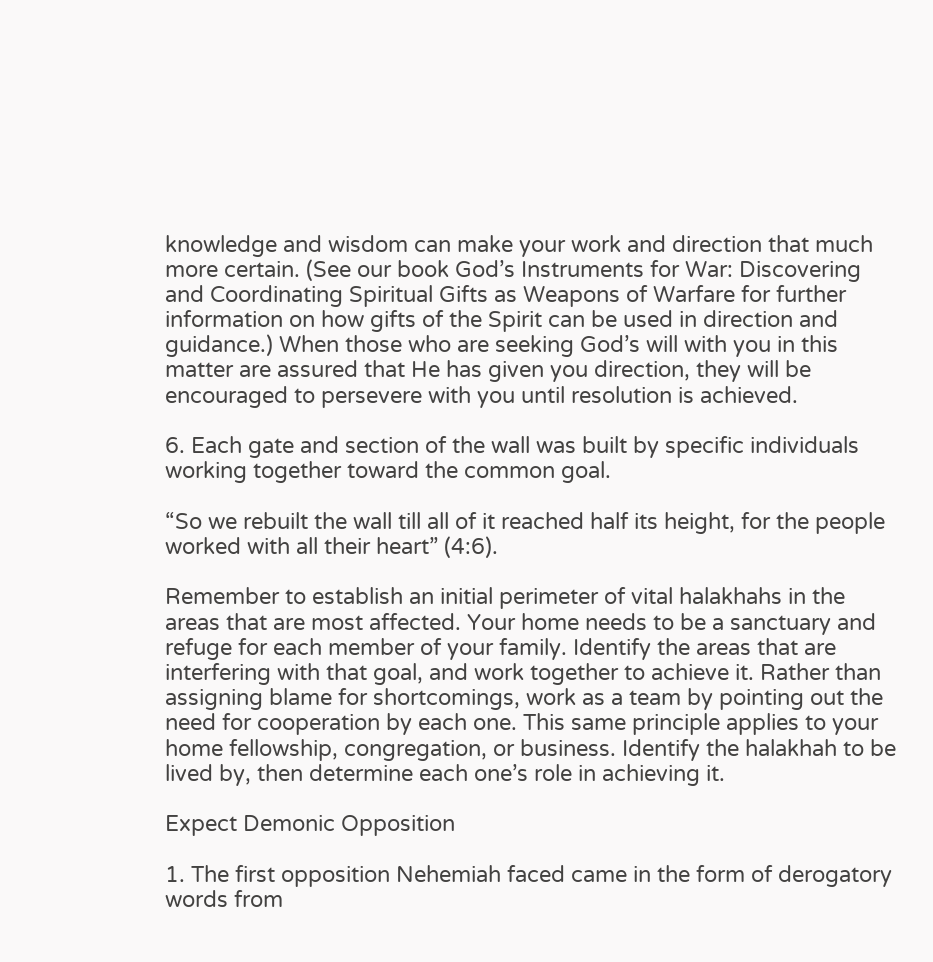knowledge and wisdom can make your work and direction that much more certain. (See our book God’s Instruments for War: Discovering and Coordinating Spiritual Gifts as Weapons of Warfare for further information on how gifts of the Spirit can be used in direction and guidance.) When those who are seeking God’s will with you in this matter are assured that He has given you direction, they will be encouraged to persevere with you until resolution is achieved.

6. Each gate and section of the wall was built by specific individuals working together toward the common goal.

“So we rebuilt the wall till all of it reached half its height, for the people worked with all their heart” (4:6).

Remember to establish an initial perimeter of vital halakhahs in the areas that are most affected. Your home needs to be a sanctuary and refuge for each member of your family. Identify the areas that are interfering with that goal, and work together to achieve it. Rather than assigning blame for shortcomings, work as a team by pointing out the need for cooperation by each one. This same principle applies to your home fellowship, congregation, or business. Identify the halakhah to be lived by, then determine each one’s role in achieving it.

Expect Demonic Opposition

1. The first opposition Nehemiah faced came in the form of derogatory words from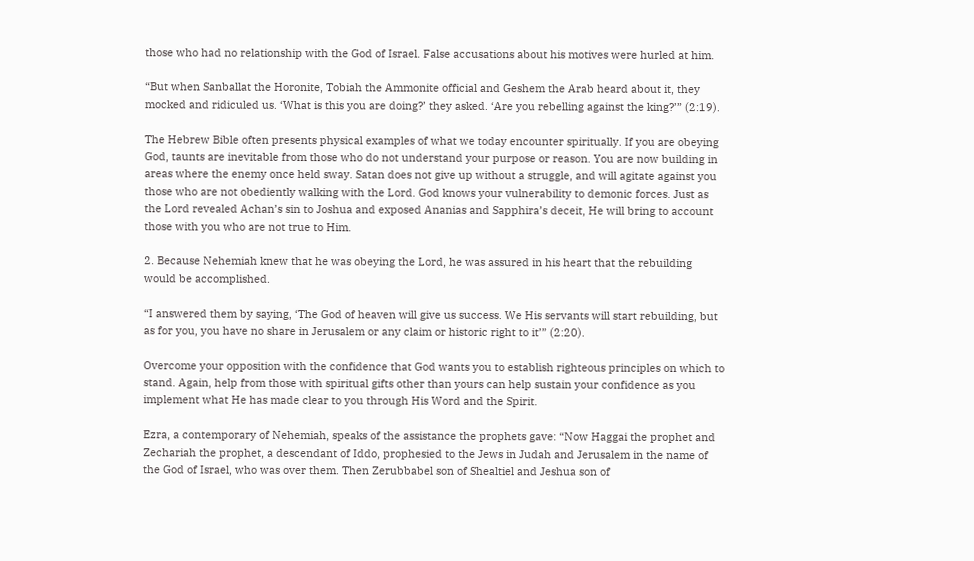those who had no relationship with the God of Israel. False accusations about his motives were hurled at him.

“But when Sanballat the Horonite, Tobiah the Ammonite official and Geshem the Arab heard about it, they mocked and ridiculed us. ‘What is this you are doing?’ they asked. ‘Are you rebelling against the king?’” (2:19).

The Hebrew Bible often presents physical examples of what we today encounter spiritually. If you are obeying God, taunts are inevitable from those who do not understand your purpose or reason. You are now building in areas where the enemy once held sway. Satan does not give up without a struggle, and will agitate against you those who are not obediently walking with the Lord. God knows your vulnerability to demonic forces. Just as the Lord revealed Achan’s sin to Joshua and exposed Ananias and Sapphira’s deceit, He will bring to account those with you who are not true to Him.

2. Because Nehemiah knew that he was obeying the Lord, he was assured in his heart that the rebuilding would be accomplished.

“I answered them by saying, ‘The God of heaven will give us success. We His servants will start rebuilding, but as for you, you have no share in Jerusalem or any claim or historic right to it’” (2:20).

Overcome your opposition with the confidence that God wants you to establish righteous principles on which to stand. Again, help from those with spiritual gifts other than yours can help sustain your confidence as you implement what He has made clear to you through His Word and the Spirit.

Ezra, a contemporary of Nehemiah, speaks of the assistance the prophets gave: “Now Haggai the prophet and Zechariah the prophet, a descendant of Iddo, prophesied to the Jews in Judah and Jerusalem in the name of the God of Israel, who was over them. Then Zerubbabel son of Shealtiel and Jeshua son of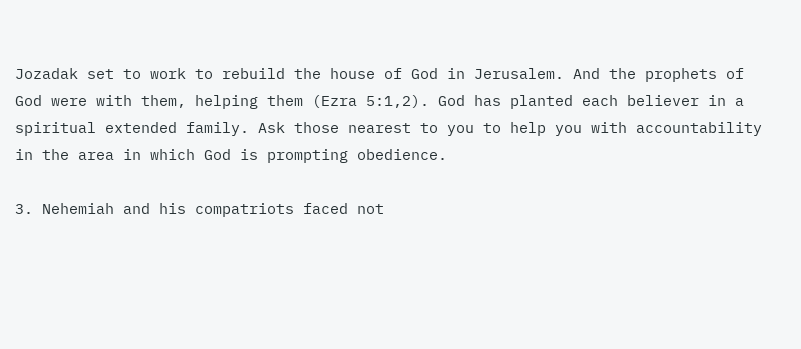Jozadak set to work to rebuild the house of God in Jerusalem. And the prophets of God were with them, helping them (Ezra 5:1,2). God has planted each believer in a spiritual extended family. Ask those nearest to you to help you with accountability in the area in which God is prompting obedience.

3. Nehemiah and his compatriots faced not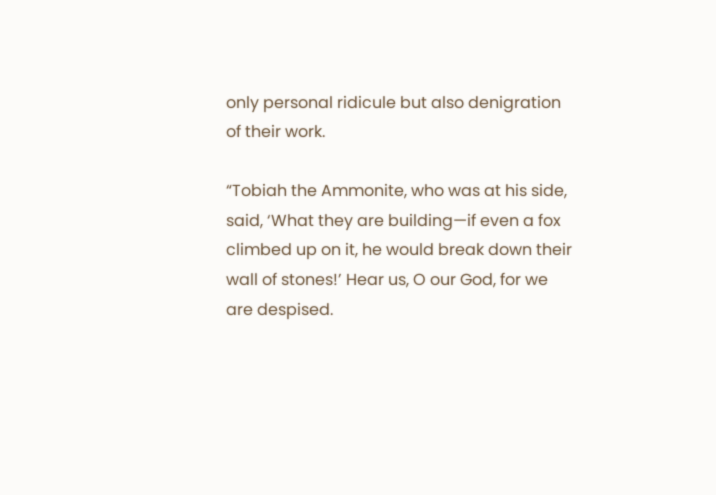only personal ridicule but also denigration of their work.

“Tobiah the Ammonite, who was at his side, said, ‘What they are building—if even a fox climbed up on it, he would break down their wall of stones!’ Hear us, O our God, for we are despised.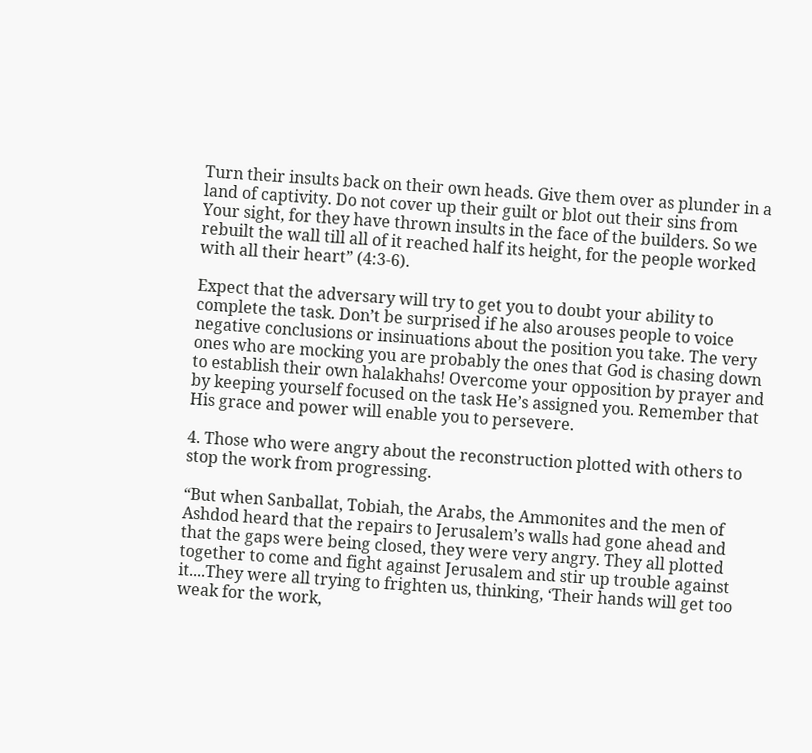Turn their insults back on their own heads. Give them over as plunder in a land of captivity. Do not cover up their guilt or blot out their sins from Your sight, for they have thrown insults in the face of the builders. So we rebuilt the wall till all of it reached half its height, for the people worked with all their heart” (4:3-6).

Expect that the adversary will try to get you to doubt your ability to complete the task. Don’t be surprised if he also arouses people to voice negative conclusions or insinuations about the position you take. The very ones who are mocking you are probably the ones that God is chasing down to establish their own halakhahs! Overcome your opposition by prayer and by keeping yourself focused on the task He’s assigned you. Remember that His grace and power will enable you to persevere.

4. Those who were angry about the reconstruction plotted with others to stop the work from progressing.

“But when Sanballat, Tobiah, the Arabs, the Ammonites and the men of Ashdod heard that the repairs to Jerusalem’s walls had gone ahead and that the gaps were being closed, they were very angry. They all plotted together to come and fight against Jerusalem and stir up trouble against it....They were all trying to frighten us, thinking, ‘Their hands will get too weak for the work,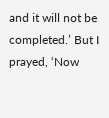and it will not be completed.’ But I prayed, ‘Now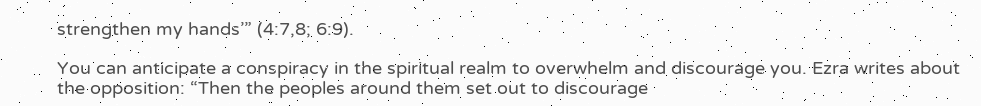strengthen my hands’” (4:7,8; 6:9).

You can anticipate a conspiracy in the spiritual realm to overwhelm and discourage you. Ezra writes about the opposition: “Then the peoples around them set out to discourage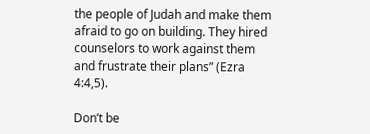the people of Judah and make them afraid to go on building. They hired counselors to work against them and frustrate their plans” (Ezra 4:4,5).

Don’t be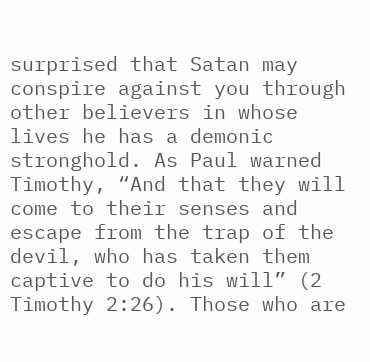surprised that Satan may conspire against you through other believers in whose lives he has a demonic stronghold. As Paul warned Timothy, “And that they will come to their senses and escape from the trap of the devil, who has taken them captive to do his will” (2 Timothy 2:26). Those who are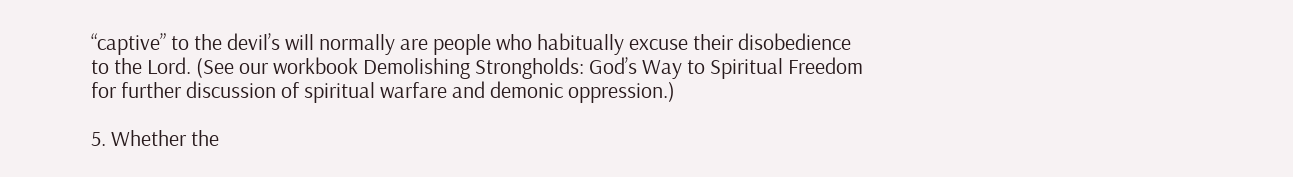“captive” to the devil’s will normally are people who habitually excuse their disobedience to the Lord. (See our workbook Demolishing Strongholds: God’s Way to Spiritual Freedom for further discussion of spiritual warfare and demonic oppression.)

5. Whether the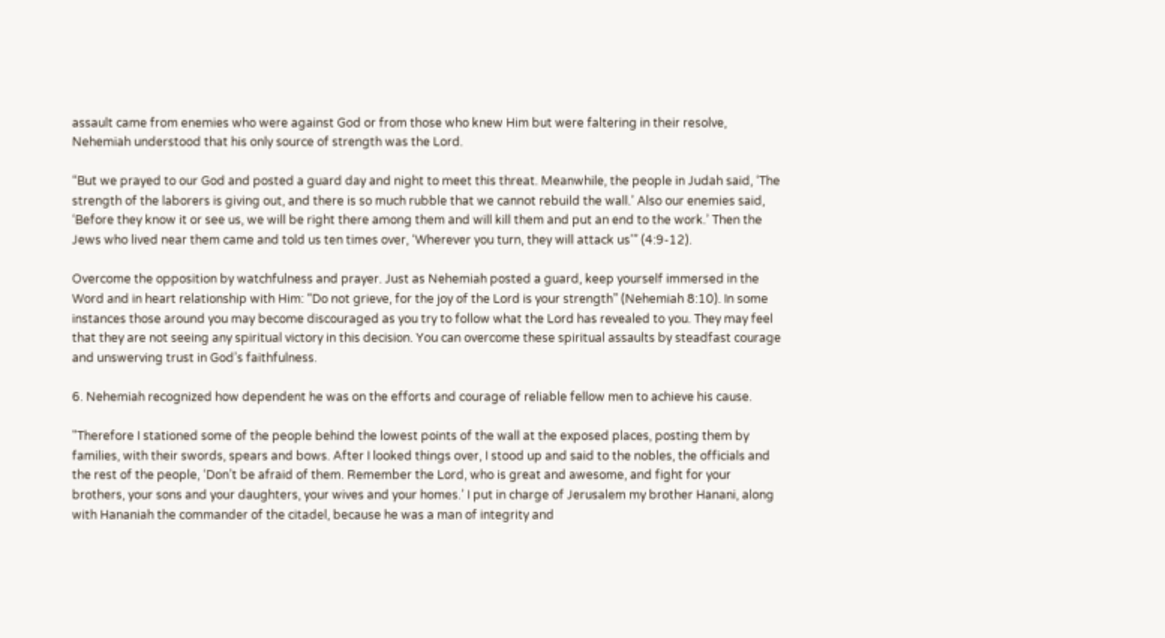assault came from enemies who were against God or from those who knew Him but were faltering in their resolve, Nehemiah understood that his only source of strength was the Lord.

“But we prayed to our God and posted a guard day and night to meet this threat. Meanwhile, the people in Judah said, ‘The strength of the laborers is giving out, and there is so much rubble that we cannot rebuild the wall.’ Also our enemies said, ‘Before they know it or see us, we will be right there among them and will kill them and put an end to the work.’ Then the Jews who lived near them came and told us ten times over, ‘Wherever you turn, they will attack us’” (4:9-12).

Overcome the opposition by watchfulness and prayer. Just as Nehemiah posted a guard, keep yourself immersed in the Word and in heart relationship with Him: “Do not grieve, for the joy of the Lord is your strength” (Nehemiah 8:10). In some instances those around you may become discouraged as you try to follow what the Lord has revealed to you. They may feel that they are not seeing any spiritual victory in this decision. You can overcome these spiritual assaults by steadfast courage and unswerving trust in God’s faithfulness.

6. Nehemiah recognized how dependent he was on the efforts and courage of reliable fellow men to achieve his cause.

"Therefore I stationed some of the people behind the lowest points of the wall at the exposed places, posting them by families, with their swords, spears and bows. After I looked things over, I stood up and said to the nobles, the officials and the rest of the people, ‘Don’t be afraid of them. Remember the Lord, who is great and awesome, and fight for your brothers, your sons and your daughters, your wives and your homes.’ I put in charge of Jerusalem my brother Hanani, along with Hananiah the commander of the citadel, because he was a man of integrity and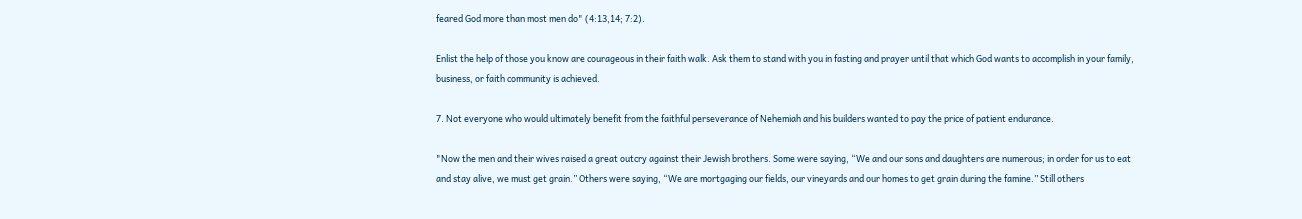feared God more than most men do" (4:13,14; 7:2).

Enlist the help of those you know are courageous in their faith walk. Ask them to stand with you in fasting and prayer until that which God wants to accomplish in your family, business, or faith community is achieved.

7. Not everyone who would ultimately benefit from the faithful perseverance of Nehemiah and his builders wanted to pay the price of patient endurance.

"Now the men and their wives raised a great outcry against their Jewish brothers. Some were saying, “We and our sons and daughters are numerous; in order for us to eat and stay alive, we must get grain.” Others were saying, “We are mortgaging our fields, our vineyards and our homes to get grain during the famine.” Still others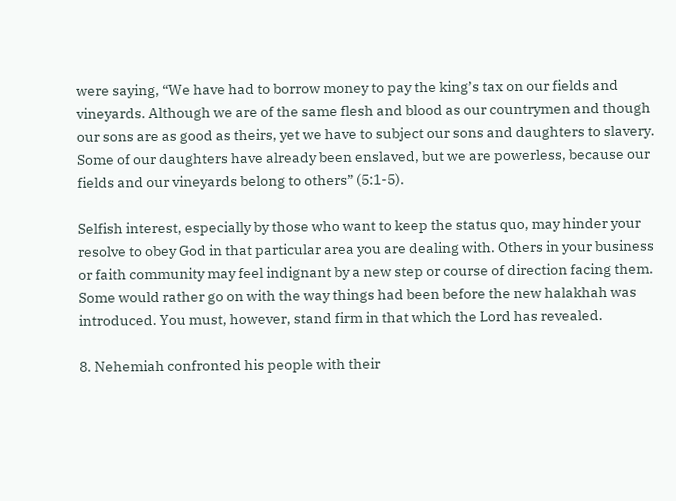were saying, “We have had to borrow money to pay the king’s tax on our fields and vineyards. Although we are of the same flesh and blood as our countrymen and though our sons are as good as theirs, yet we have to subject our sons and daughters to slavery. Some of our daughters have already been enslaved, but we are powerless, because our fields and our vineyards belong to others” (5:1-5).

Selfish interest, especially by those who want to keep the status quo, may hinder your resolve to obey God in that particular area you are dealing with. Others in your business or faith community may feel indignant by a new step or course of direction facing them. Some would rather go on with the way things had been before the new halakhah was introduced. You must, however, stand firm in that which the Lord has revealed.

8. Nehemiah confronted his people with their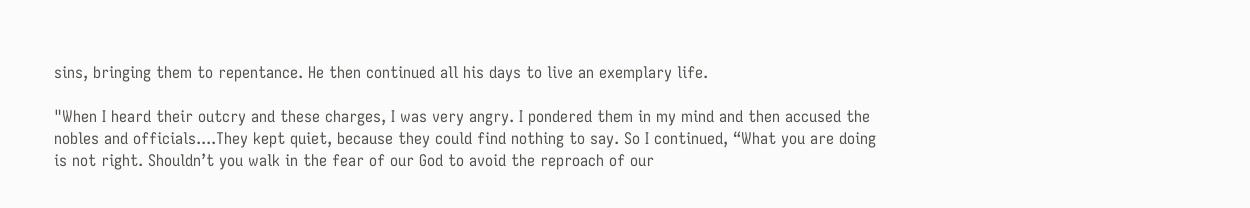sins, bringing them to repentance. He then continued all his days to live an exemplary life.

"When I heard their outcry and these charges, I was very angry. I pondered them in my mind and then accused the nobles and officials....They kept quiet, because they could find nothing to say. So I continued, “What you are doing is not right. Shouldn’t you walk in the fear of our God to avoid the reproach of our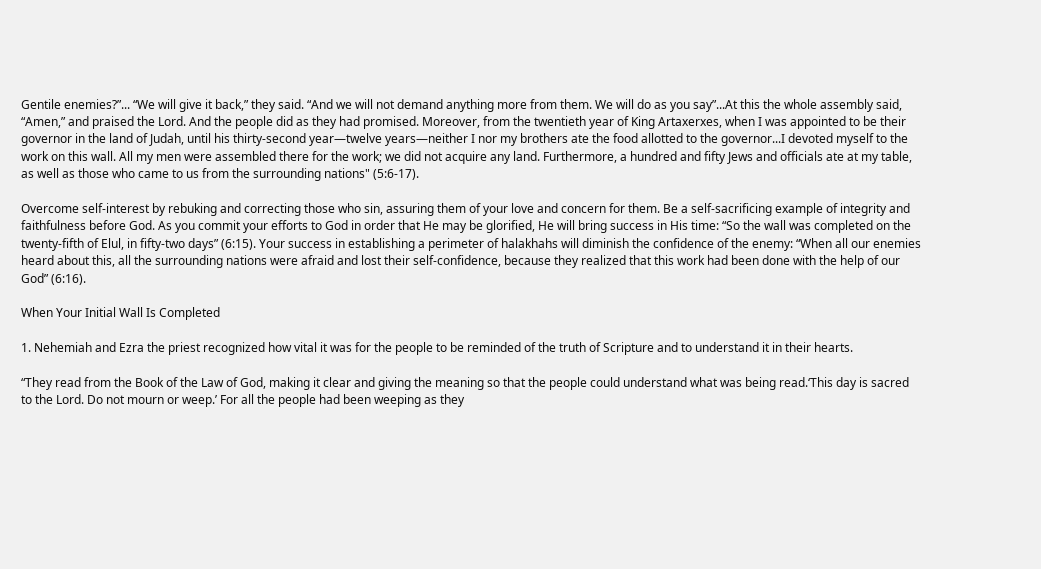Gentile enemies?”... “We will give it back,” they said. “And we will not demand anything more from them. We will do as you say”...At this the whole assembly said, “Amen,” and praised the Lord. And the people did as they had promised. Moreover, from the twentieth year of King Artaxerxes, when I was appointed to be their governor in the land of Judah, until his thirty-second year—twelve years—neither I nor my brothers ate the food allotted to the governor...I devoted myself to the work on this wall. All my men were assembled there for the work; we did not acquire any land. Furthermore, a hundred and fifty Jews and officials ate at my table, as well as those who came to us from the surrounding nations" (5:6-17).

Overcome self-interest by rebuking and correcting those who sin, assuring them of your love and concern for them. Be a self-sacrificing example of integrity and faithfulness before God. As you commit your efforts to God in order that He may be glorified, He will bring success in His time: “So the wall was completed on the twenty-fifth of Elul, in fifty-two days” (6:15). Your success in establishing a perimeter of halakhahs will diminish the confidence of the enemy: “When all our enemies heard about this, all the surrounding nations were afraid and lost their self-confidence, because they realized that this work had been done with the help of our God” (6:16).

When Your Initial Wall Is Completed

1. Nehemiah and Ezra the priest recognized how vital it was for the people to be reminded of the truth of Scripture and to understand it in their hearts.

“They read from the Book of the Law of God, making it clear and giving the meaning so that the people could understand what was being read.‘This day is sacred to the Lord. Do not mourn or weep.’ For all the people had been weeping as they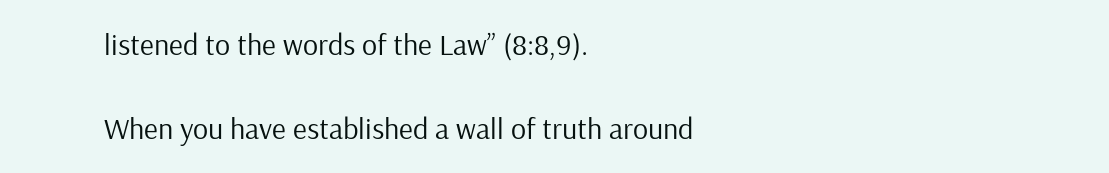listened to the words of the Law” (8:8,9).

When you have established a wall of truth around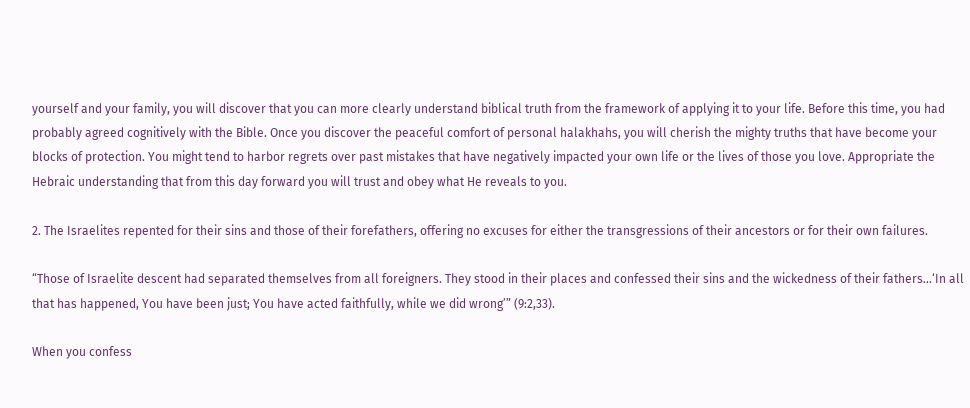yourself and your family, you will discover that you can more clearly understand biblical truth from the framework of applying it to your life. Before this time, you had probably agreed cognitively with the Bible. Once you discover the peaceful comfort of personal halakhahs, you will cherish the mighty truths that have become your blocks of protection. You might tend to harbor regrets over past mistakes that have negatively impacted your own life or the lives of those you love. Appropriate the Hebraic understanding that from this day forward you will trust and obey what He reveals to you.

2. The Israelites repented for their sins and those of their forefathers, offering no excuses for either the transgressions of their ancestors or for their own failures.

“Those of Israelite descent had separated themselves from all foreigners. They stood in their places and confessed their sins and the wickedness of their fathers...‘In all that has happened, You have been just; You have acted faithfully, while we did wrong’” (9:2,33).

When you confess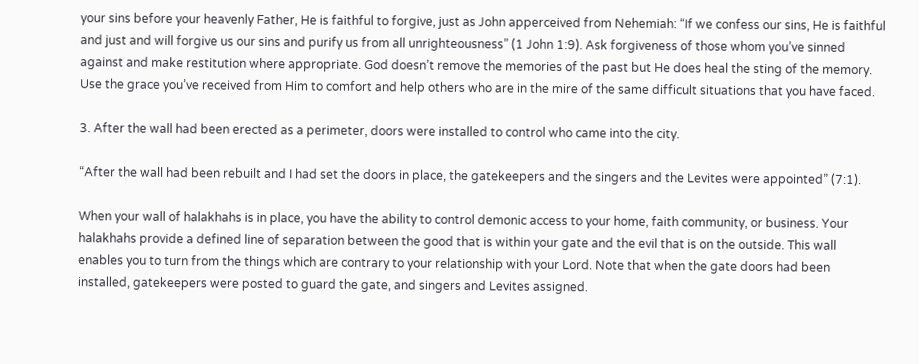your sins before your heavenly Father, He is faithful to forgive, just as John apperceived from Nehemiah: “If we confess our sins, He is faithful and just and will forgive us our sins and purify us from all unrighteousness” (1 John 1:9). Ask forgiveness of those whom you’ve sinned against and make restitution where appropriate. God doesn’t remove the memories of the past but He does heal the sting of the memory. Use the grace you’ve received from Him to comfort and help others who are in the mire of the same difficult situations that you have faced.

3. After the wall had been erected as a perimeter, doors were installed to control who came into the city.

“After the wall had been rebuilt and I had set the doors in place, the gatekeepers and the singers and the Levites were appointed” (7:1).

When your wall of halakhahs is in place, you have the ability to control demonic access to your home, faith community, or business. Your halakhahs provide a defined line of separation between the good that is within your gate and the evil that is on the outside. This wall enables you to turn from the things which are contrary to your relationship with your Lord. Note that when the gate doors had been installed, gatekeepers were posted to guard the gate, and singers and Levites assigned.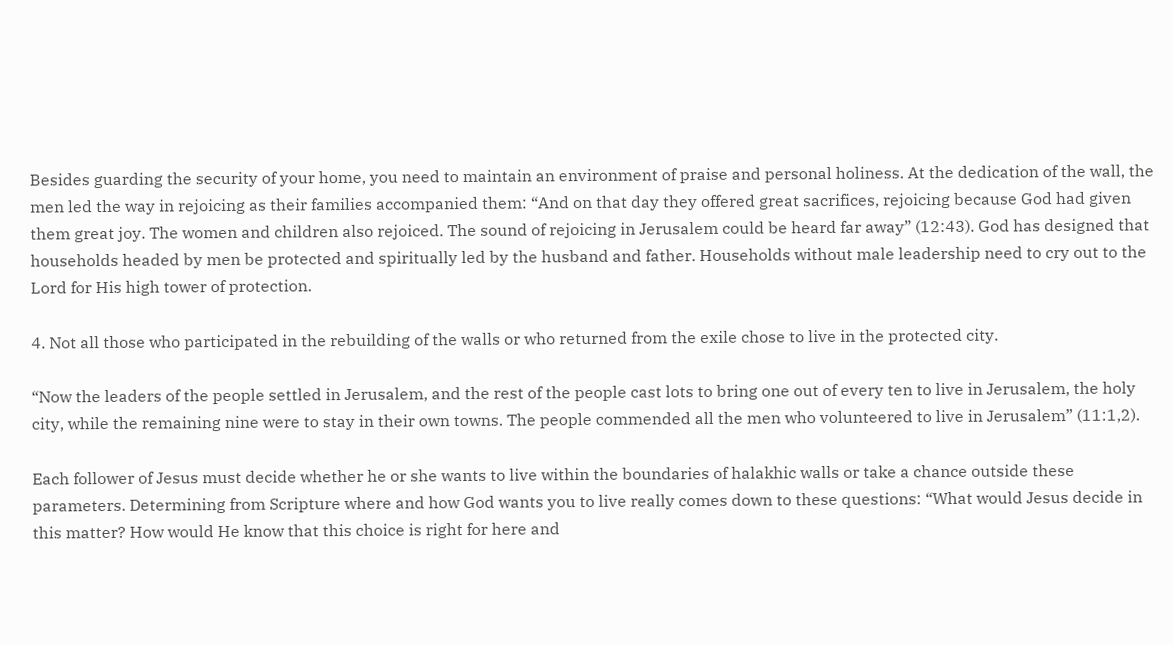Besides guarding the security of your home, you need to maintain an environment of praise and personal holiness. At the dedication of the wall, the men led the way in rejoicing as their families accompanied them: “And on that day they offered great sacrifices, rejoicing because God had given them great joy. The women and children also rejoiced. The sound of rejoicing in Jerusalem could be heard far away” (12:43). God has designed that households headed by men be protected and spiritually led by the husband and father. Households without male leadership need to cry out to the Lord for His high tower of protection.

4. Not all those who participated in the rebuilding of the walls or who returned from the exile chose to live in the protected city.

“Now the leaders of the people settled in Jerusalem, and the rest of the people cast lots to bring one out of every ten to live in Jerusalem, the holy city, while the remaining nine were to stay in their own towns. The people commended all the men who volunteered to live in Jerusalem” (11:1,2).

Each follower of Jesus must decide whether he or she wants to live within the boundaries of halakhic walls or take a chance outside these parameters. Determining from Scripture where and how God wants you to live really comes down to these questions: “What would Jesus decide in this matter? How would He know that this choice is right for here and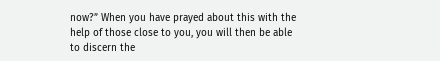now?” When you have prayed about this with the help of those close to you, you will then be able to discern the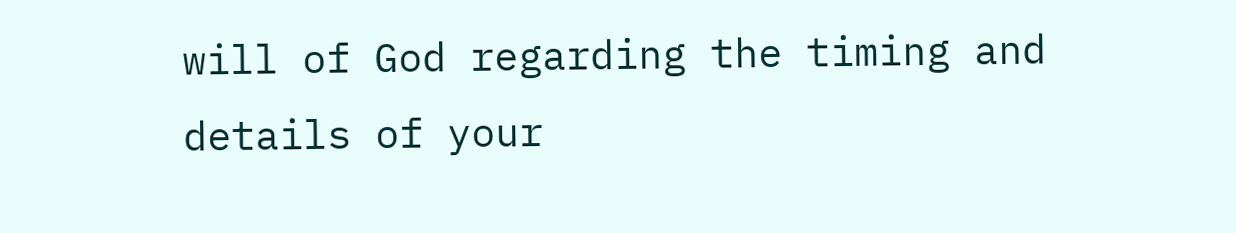will of God regarding the timing and details of your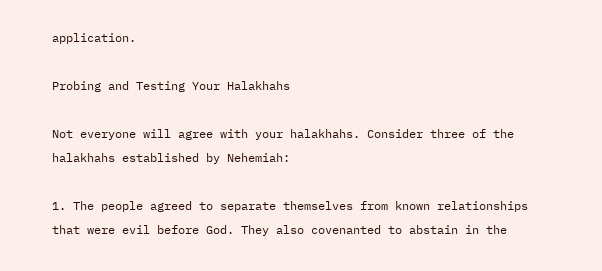application.

Probing and Testing Your Halakhahs

Not everyone will agree with your halakhahs. Consider three of the halakhahs established by Nehemiah:

1. The people agreed to separate themselves from known relationships that were evil before God. They also covenanted to abstain in the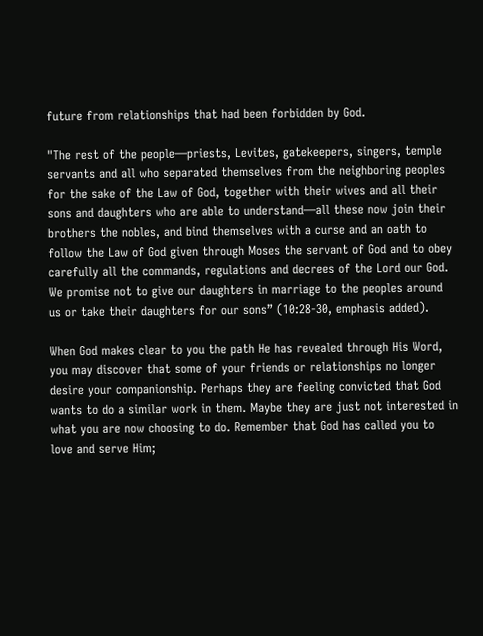future from relationships that had been forbidden by God.

"The rest of the people—priests, Levites, gatekeepers, singers, temple servants and all who separated themselves from the neighboring peoples for the sake of the Law of God, together with their wives and all their sons and daughters who are able to understand—all these now join their brothers the nobles, and bind themselves with a curse and an oath to follow the Law of God given through Moses the servant of God and to obey carefully all the commands, regulations and decrees of the Lord our God. We promise not to give our daughters in marriage to the peoples around us or take their daughters for our sons” (10:28-30, emphasis added).

When God makes clear to you the path He has revealed through His Word, you may discover that some of your friends or relationships no longer desire your companionship. Perhaps they are feeling convicted that God wants to do a similar work in them. Maybe they are just not interested in what you are now choosing to do. Remember that God has called you to love and serve Him;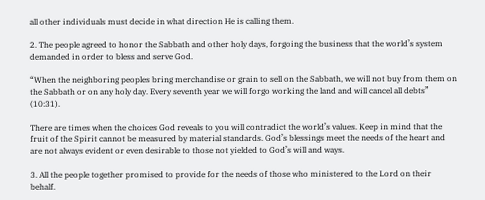all other individuals must decide in what direction He is calling them.

2. The people agreed to honor the Sabbath and other holy days, forgoing the business that the world’s system demanded in order to bless and serve God.

“When the neighboring peoples bring merchandise or grain to sell on the Sabbath, we will not buy from them on the Sabbath or on any holy day. Every seventh year we will forgo working the land and will cancel all debts” (10:31).

There are times when the choices God reveals to you will contradict the world’s values. Keep in mind that the fruit of the Spirit cannot be measured by material standards. God’s blessings meet the needs of the heart and are not always evident or even desirable to those not yielded to God’s will and ways.

3. All the people together promised to provide for the needs of those who ministered to the Lord on their behalf.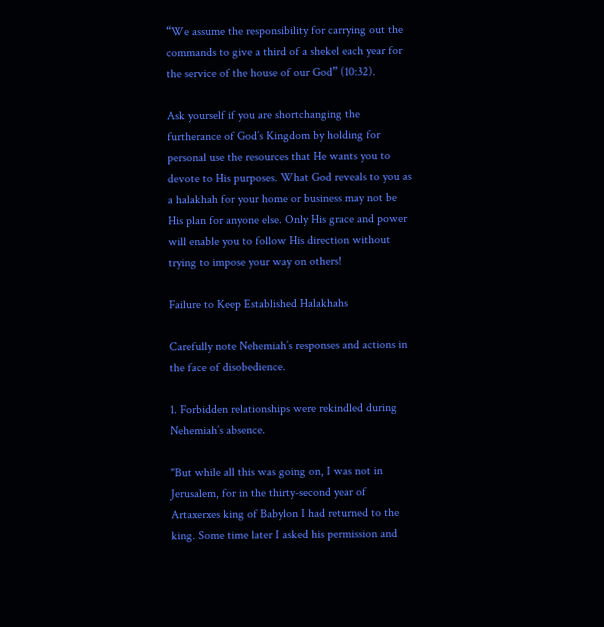“We assume the responsibility for carrying out the commands to give a third of a shekel each year for the service of the house of our God” (10:32).

Ask yourself if you are shortchanging the furtherance of God’s Kingdom by holding for personal use the resources that He wants you to devote to His purposes. What God reveals to you as a halakhah for your home or business may not be His plan for anyone else. Only His grace and power will enable you to follow His direction without trying to impose your way on others!

Failure to Keep Established Halakhahs

Carefully note Nehemiah’s responses and actions in the face of disobedience.

1. Forbidden relationships were rekindled during Nehemiah’s absence.

"But while all this was going on, I was not in Jerusalem, for in the thirty-second year of Artaxerxes king of Babylon I had returned to the king. Some time later I asked his permission and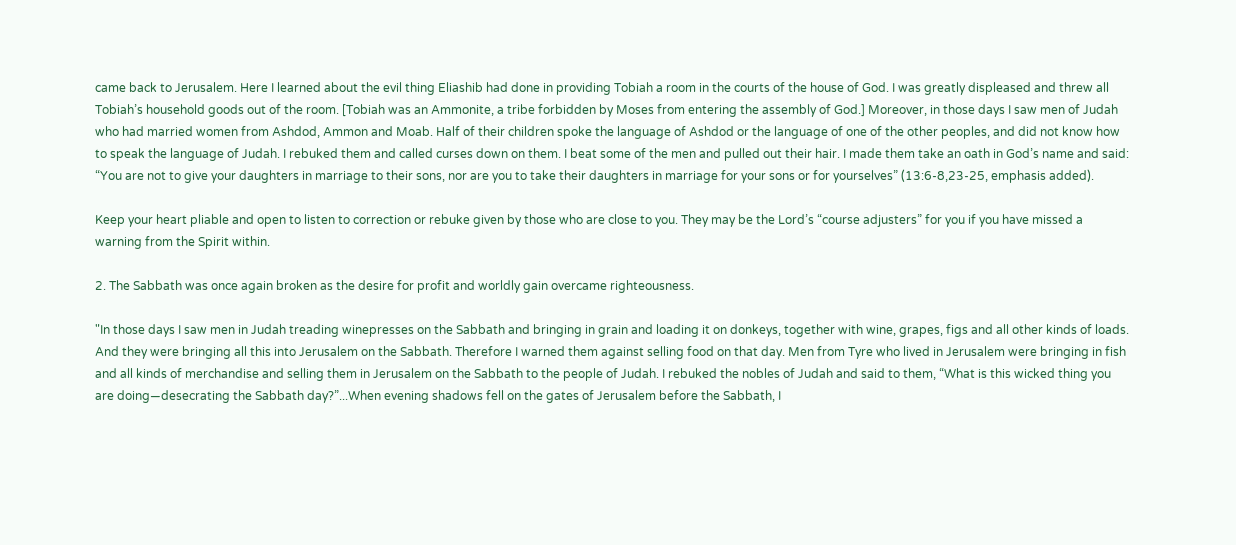came back to Jerusalem. Here I learned about the evil thing Eliashib had done in providing Tobiah a room in the courts of the house of God. I was greatly displeased and threw all Tobiah’s household goods out of the room. [Tobiah was an Ammonite, a tribe forbidden by Moses from entering the assembly of God.] Moreover, in those days I saw men of Judah who had married women from Ashdod, Ammon and Moab. Half of their children spoke the language of Ashdod or the language of one of the other peoples, and did not know how to speak the language of Judah. I rebuked them and called curses down on them. I beat some of the men and pulled out their hair. I made them take an oath in God’s name and said: “You are not to give your daughters in marriage to their sons, nor are you to take their daughters in marriage for your sons or for yourselves” (13:6-8,23-25, emphasis added).

Keep your heart pliable and open to listen to correction or rebuke given by those who are close to you. They may be the Lord’s “course adjusters” for you if you have missed a warning from the Spirit within.

2. The Sabbath was once again broken as the desire for profit and worldly gain overcame righteousness.

"In those days I saw men in Judah treading winepresses on the Sabbath and bringing in grain and loading it on donkeys, together with wine, grapes, figs and all other kinds of loads. And they were bringing all this into Jerusalem on the Sabbath. Therefore I warned them against selling food on that day. Men from Tyre who lived in Jerusalem were bringing in fish and all kinds of merchandise and selling them in Jerusalem on the Sabbath to the people of Judah. I rebuked the nobles of Judah and said to them, “What is this wicked thing you are doing—desecrating the Sabbath day?”...When evening shadows fell on the gates of Jerusalem before the Sabbath, I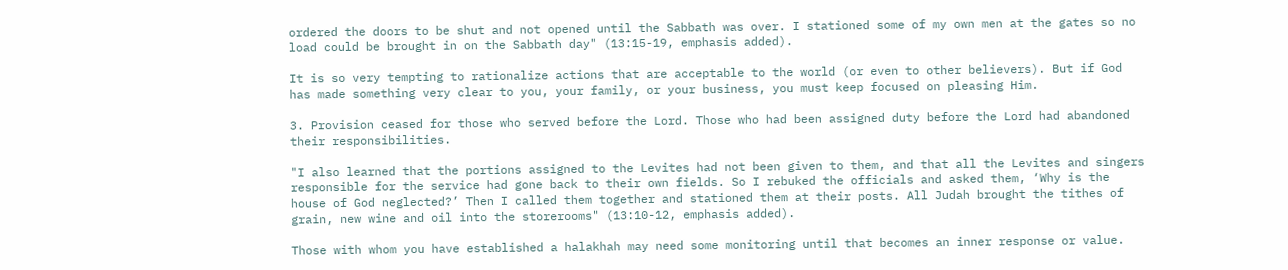ordered the doors to be shut and not opened until the Sabbath was over. I stationed some of my own men at the gates so no load could be brought in on the Sabbath day" (13:15-19, emphasis added).

It is so very tempting to rationalize actions that are acceptable to the world (or even to other believers). But if God has made something very clear to you, your family, or your business, you must keep focused on pleasing Him.

3. Provision ceased for those who served before the Lord. Those who had been assigned duty before the Lord had abandoned their responsibilities.

"I also learned that the portions assigned to the Levites had not been given to them, and that all the Levites and singers responsible for the service had gone back to their own fields. So I rebuked the officials and asked them, ‘Why is the house of God neglected?’ Then I called them together and stationed them at their posts. All Judah brought the tithes of grain, new wine and oil into the storerooms" (13:10-12, emphasis added).

Those with whom you have established a halakhah may need some monitoring until that becomes an inner response or value.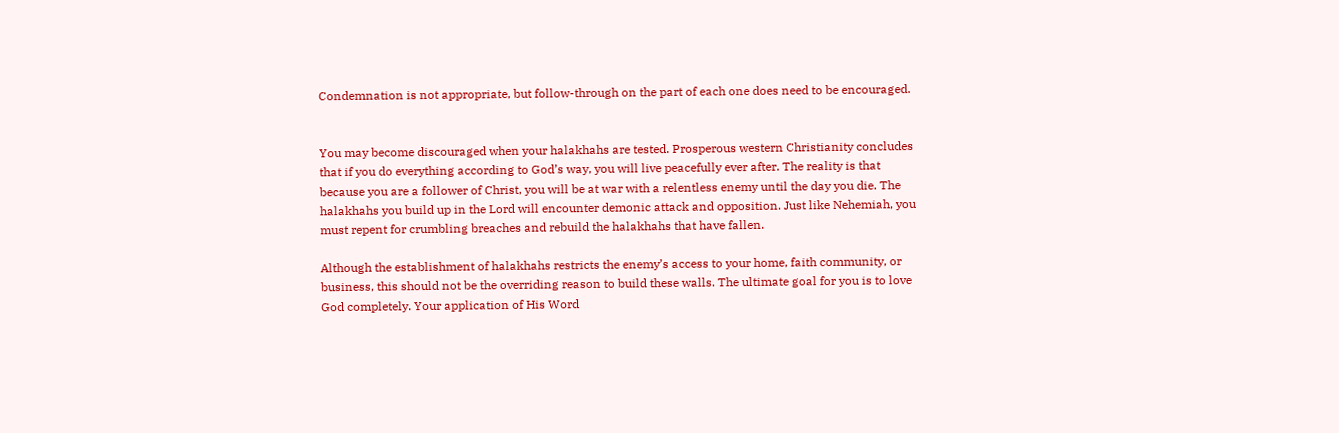Condemnation is not appropriate, but follow-through on the part of each one does need to be encouraged.


You may become discouraged when your halakhahs are tested. Prosperous western Christianity concludes that if you do everything according to God’s way, you will live peacefully ever after. The reality is that because you are a follower of Christ, you will be at war with a relentless enemy until the day you die. The halakhahs you build up in the Lord will encounter demonic attack and opposition. Just like Nehemiah, you must repent for crumbling breaches and rebuild the halakhahs that have fallen.

Although the establishment of halakhahs restricts the enemy’s access to your home, faith community, or business, this should not be the overriding reason to build these walls. The ultimate goal for you is to love God completely. Your application of His Word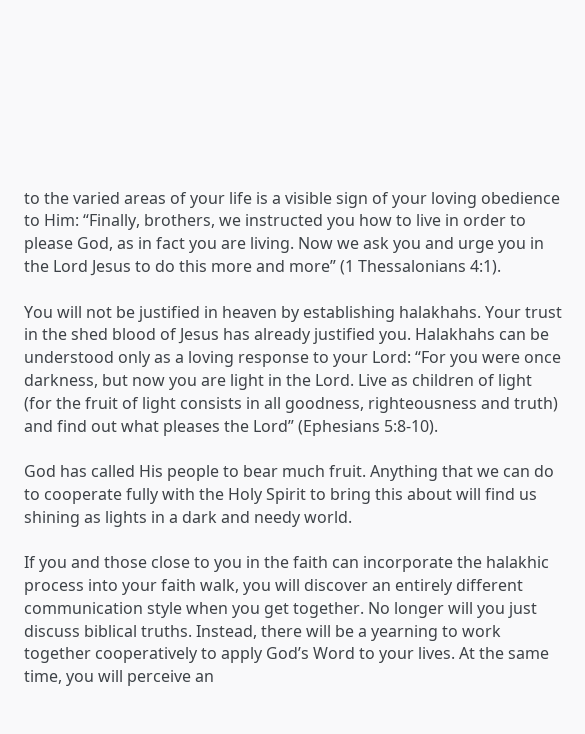to the varied areas of your life is a visible sign of your loving obedience to Him: “Finally, brothers, we instructed you how to live in order to please God, as in fact you are living. Now we ask you and urge you in the Lord Jesus to do this more and more” (1 Thessalonians 4:1).

You will not be justified in heaven by establishing halakhahs. Your trust in the shed blood of Jesus has already justified you. Halakhahs can be understood only as a loving response to your Lord: “For you were once darkness, but now you are light in the Lord. Live as children of light (for the fruit of light consists in all goodness, righteousness and truth) and find out what pleases the Lord” (Ephesians 5:8-10).

God has called His people to bear much fruit. Anything that we can do to cooperate fully with the Holy Spirit to bring this about will find us shining as lights in a dark and needy world.

If you and those close to you in the faith can incorporate the halakhic process into your faith walk, you will discover an entirely different communication style when you get together. No longer will you just discuss biblical truths. Instead, there will be a yearning to work together cooperatively to apply God’s Word to your lives. At the same time, you will perceive an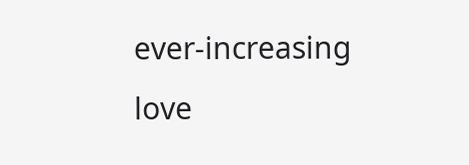ever-increasing love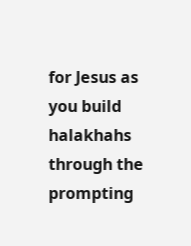for Jesus as you build halakhahs through the prompting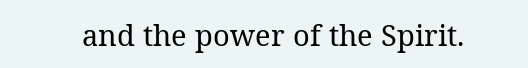and the power of the Spirit.